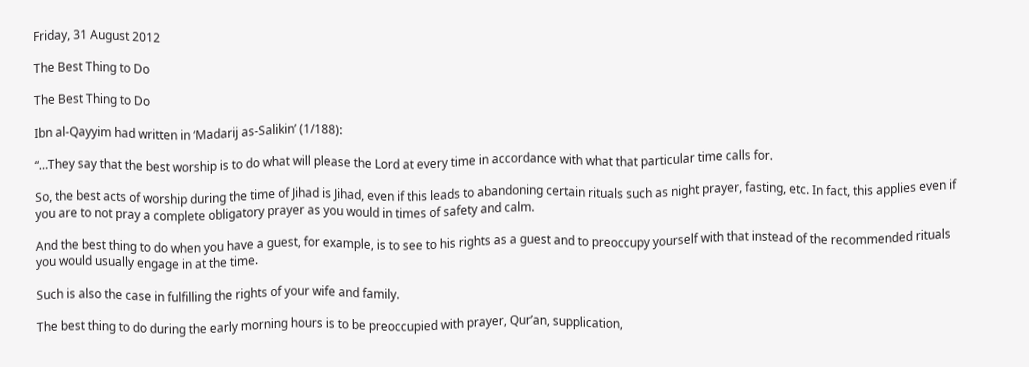Friday, 31 August 2012

The Best Thing to Do

The Best Thing to Do

Ibn al-Qayyim had written in ‘Madarij as-Salikin’ (1/188):

“…They say that the best worship is to do what will please the Lord at every time in accordance with what that particular time calls for.

So, the best acts of worship during the time of Jihad is Jihad, even if this leads to abandoning certain rituals such as night prayer, fasting, etc. In fact, this applies even if you are to not pray a complete obligatory prayer as you would in times of safety and calm.

And the best thing to do when you have a guest, for example, is to see to his rights as a guest and to preoccupy yourself with that instead of the recommended rituals you would usually engage in at the time.

Such is also the case in fulfilling the rights of your wife and family.

The best thing to do during the early morning hours is to be preoccupied with prayer, Qur’an, supplication,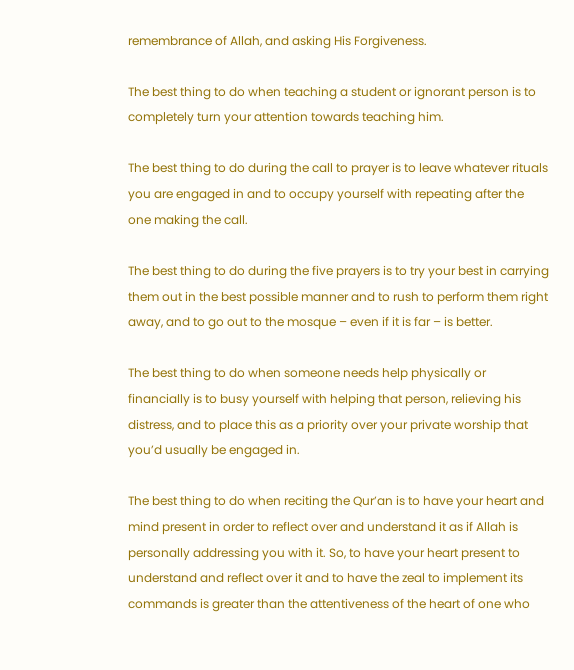remembrance of Allah, and asking His Forgiveness.

The best thing to do when teaching a student or ignorant person is to completely turn your attention towards teaching him.

The best thing to do during the call to prayer is to leave whatever rituals you are engaged in and to occupy yourself with repeating after the one making the call.

The best thing to do during the five prayers is to try your best in carrying them out in the best possible manner and to rush to perform them right away, and to go out to the mosque – even if it is far – is better.

The best thing to do when someone needs help physically or financially is to busy yourself with helping that person, relieving his distress, and to place this as a priority over your private worship that you’d usually be engaged in.

The best thing to do when reciting the Qur’an is to have your heart and mind present in order to reflect over and understand it as if Allah is personally addressing you with it. So, to have your heart present to understand and reflect over it and to have the zeal to implement its commands is greater than the attentiveness of the heart of one who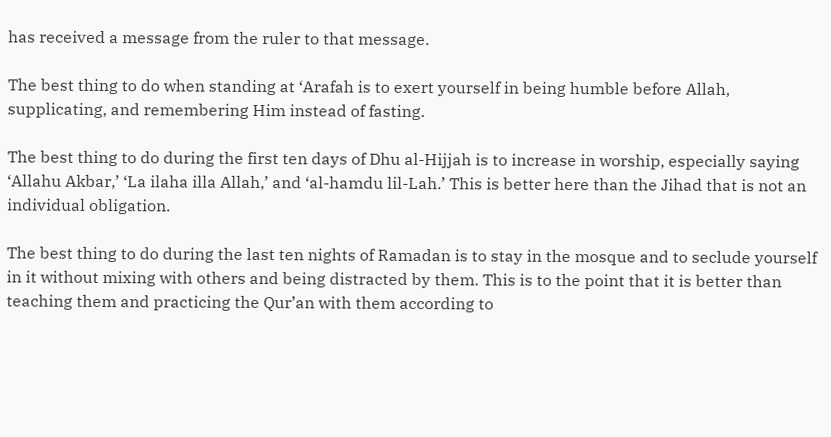has received a message from the ruler to that message.

The best thing to do when standing at ‘Arafah is to exert yourself in being humble before Allah, supplicating, and remembering Him instead of fasting.

The best thing to do during the first ten days of Dhu al-Hijjah is to increase in worship, especially saying ‘Allahu Akbar,’ ‘La ilaha illa Allah,’ and ‘al-hamdu lil-Lah.’ This is better here than the Jihad that is not an individual obligation.

The best thing to do during the last ten nights of Ramadan is to stay in the mosque and to seclude yourself in it without mixing with others and being distracted by them. This is to the point that it is better than teaching them and practicing the Qur’an with them according to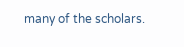many of the scholars.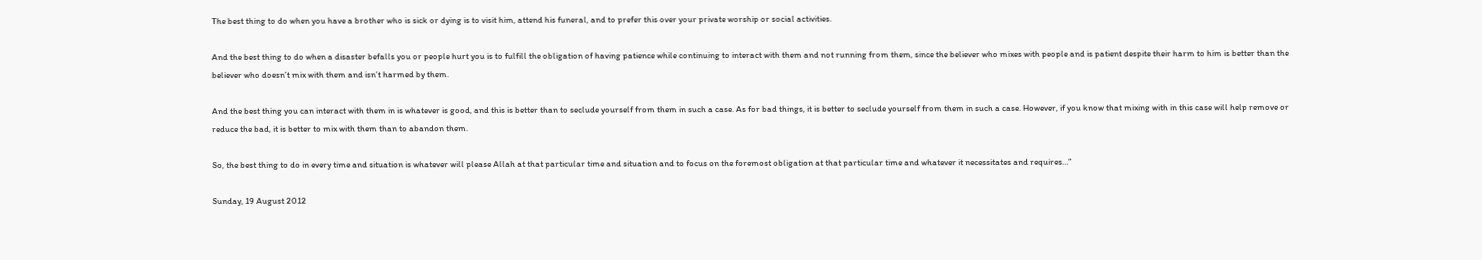The best thing to do when you have a brother who is sick or dying is to visit him, attend his funeral, and to prefer this over your private worship or social activities.

And the best thing to do when a disaster befalls you or people hurt you is to fulfill the obligation of having patience while continuing to interact with them and not running from them, since the believer who mixes with people and is patient despite their harm to him is better than the believer who doesn’t mix with them and isn’t harmed by them.

And the best thing you can interact with them in is whatever is good, and this is better than to seclude yourself from them in such a case. As for bad things, it is better to seclude yourself from them in such a case. However, if you know that mixing with in this case will help remove or reduce the bad, it is better to mix with them than to abandon them.

So, the best thing to do in every time and situation is whatever will please Allah at that particular time and situation and to focus on the foremost obligation at that particular time and whatever it necessitates and requires…”

Sunday, 19 August 2012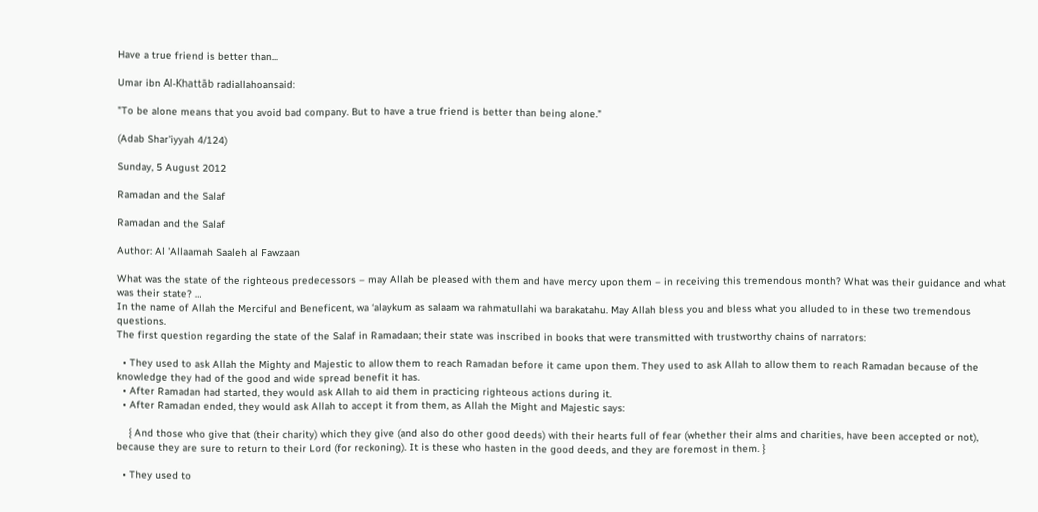Have a true friend is better than...

Umar ibn Al-Khattāb radiallahoansaid:

"To be alone means that you avoid bad company. But to have a true friend is better than being alone."

(Adab Shar'iyyah 4/124)

Sunday, 5 August 2012

Ramadan and the Salaf

Ramadan and the Salaf

Author: Al 'Allaamah Saaleh al Fawzaan

What was the state of the righteous predecessors – may Allah be pleased with them and have mercy upon them – in receiving this tremendous month? What was their guidance and what was their state? …
In the name of Allah the Merciful and Beneficent, wa ‘alaykum as salaam wa rahmatullahi wa barakatahu. May Allah bless you and bless what you alluded to in these two tremendous questions.
The first question regarding the state of the Salaf in Ramadaan; their state was inscribed in books that were transmitted with trustworthy chains of narrators:

  • They used to ask Allah the Mighty and Majestic to allow them to reach Ramadan before it came upon them. They used to ask Allah to allow them to reach Ramadan because of the knowledge they had of the good and wide spread benefit it has.
  • After Ramadan had started, they would ask Allah to aid them in practicing righteous actions during it.
  • After Ramadan ended, they would ask Allah to accept it from them, as Allah the Might and Majestic says:

    { And those who give that (their charity) which they give (and also do other good deeds) with their hearts full of fear (whether their alms and charities, have been accepted or not), because they are sure to return to their Lord (for reckoning). It is these who hasten in the good deeds, and they are foremost in them. }

  • They used to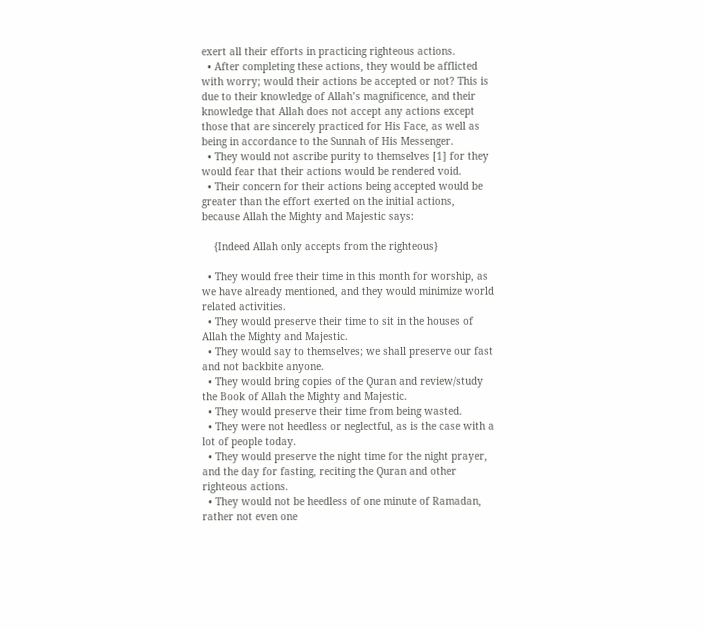exert all their efforts in practicing righteous actions.
  • After completing these actions, they would be afflicted with worry; would their actions be accepted or not? This is due to their knowledge of Allah’s magnificence, and their knowledge that Allah does not accept any actions except those that are sincerely practiced for His Face, as well as being in accordance to the Sunnah of His Messenger.
  • They would not ascribe purity to themselves [1] for they would fear that their actions would be rendered void.
  • Their concern for their actions being accepted would be greater than the effort exerted on the initial actions, because Allah the Mighty and Majestic says:

    {Indeed Allah only accepts from the righteous}

  • They would free their time in this month for worship, as we have already mentioned, and they would minimize world related activities.
  • They would preserve their time to sit in the houses of Allah the Mighty and Majestic.
  • They would say to themselves; we shall preserve our fast and not backbite anyone.
  • They would bring copies of the Quran and review/study the Book of Allah the Mighty and Majestic.
  • They would preserve their time from being wasted.
  • They were not heedless or neglectful, as is the case with a lot of people today.
  • They would preserve the night time for the night prayer, and the day for fasting, reciting the Quran and other righteous actions.
  • They would not be heedless of one minute of Ramadan, rather not even one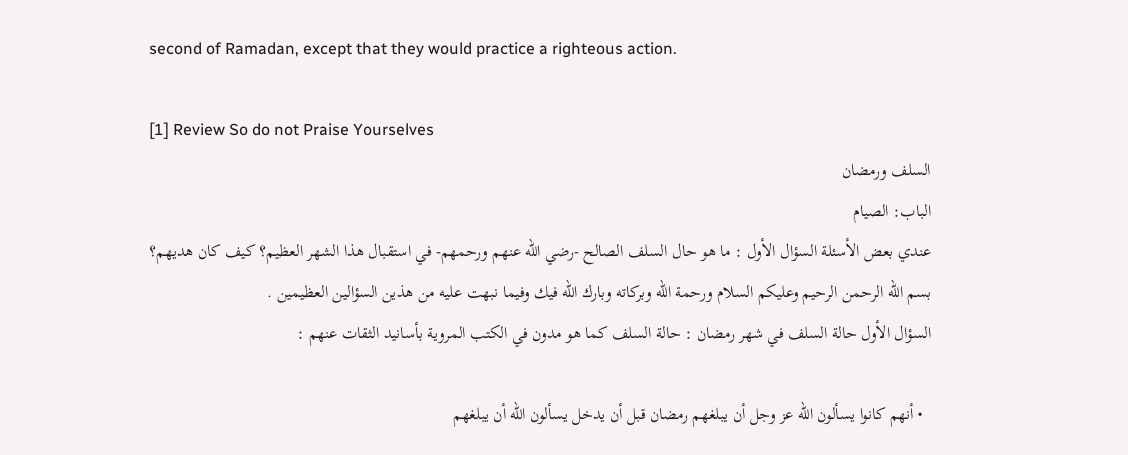second of Ramadan, except that they would practice a righteous action.

[1] Review So do not Praise Yourselves
السلف ورمضان
الباب: الصيام
عندي بعض الأسئلة السؤال الأول : ما هو حال السلف الصالح -رضي الله عنهم ورحمهم- في استقبال هذا الشهر العظيم؟ كيف كان هديهم؟
بسم الله الرحمن الرحيم وعليكم السلام ورحمة الله وبركاته وبارك الله فيك وفيما نبهت عليه من هذين السؤالين العظيمين .
السؤال الأول حالة السلف في شهر رمضان : حالة السلف كما هو مدون في الكتب المروية بأسانيد الثقات عنهم :

  • أنهم كانوا يسألون الله عز وجل أن يبلغهم رمضان قبل أن يدخل يسألون الله أن يبلغهم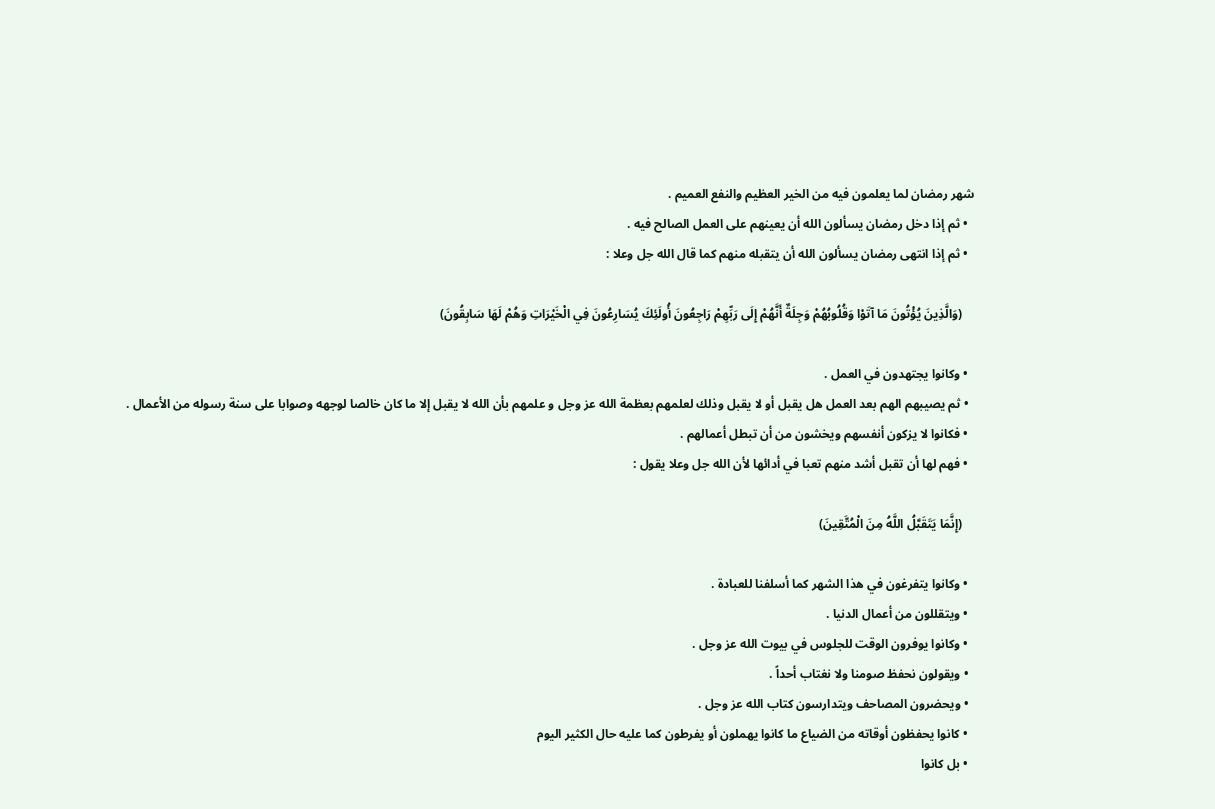شهر رمضان لما يعلمون فيه من الخير العظيم والنفع العميم .
  • ثم إذا دخل رمضان يسألون الله أن يعينهم على العمل الصالح فيه .
  • ثم إذا انتهى رمضان يسألون الله أن يتقبله منهم كما قال الله جل وعلا :

    (وَالَّذِينَ يُؤْتُونَ مَا آتَوْا وَقُلُوبُهُمْ وَجِلَةٌ أَنَّهُمْ إِلَى رَبِّهِمْ رَاجِعُونَ أُولَئِكَ يُسَارِعُونَ فِي الْخَيْرَاتِ وَهُمْ لَهَا سَابِقُونَ)

  • وكانوا يجتهدون في العمل .
  • ثم يصيبهم الهم بعد العمل هل يقبل أو لا يقبل وذلك لعلمهم بعظمة الله عز وجل و علمهم بأن الله لا يقبل إلا ما كان خالصا لوجهه وصوابا على سنة رسوله من الأعمال .
  • فكانوا لا يزكون أنفسهم ويخشون من أن تبطل أعمالهم .
  • فهم لها أن تقبل أشد منهم تعبا في أدائها لأن الله جل وعلا يقول :

    (إِنَّمَا يَتَقَبَّلُ اللَّهُ مِنَ الْمُتَّقِينَ)

  • وكانوا يتفرغون في هذا الشهر كما أسلفنا للعبادة .
  • ويتقللون من أعمال الدنيا .
  • وكانوا يوفرون الوقت للجلوس في بيوت الله عز وجل .
  • ويقولون نحفظ صومنا ولا نغتاب أحداً .
  • ويحضرون المصاحف ويتدارسون كتاب الله عز وجل .
  • كانوا يحفظون أوقاته من الضياع ما كانوا يهملون أو يفرطون كما عليه حال الكثير اليوم
  • بل كانوا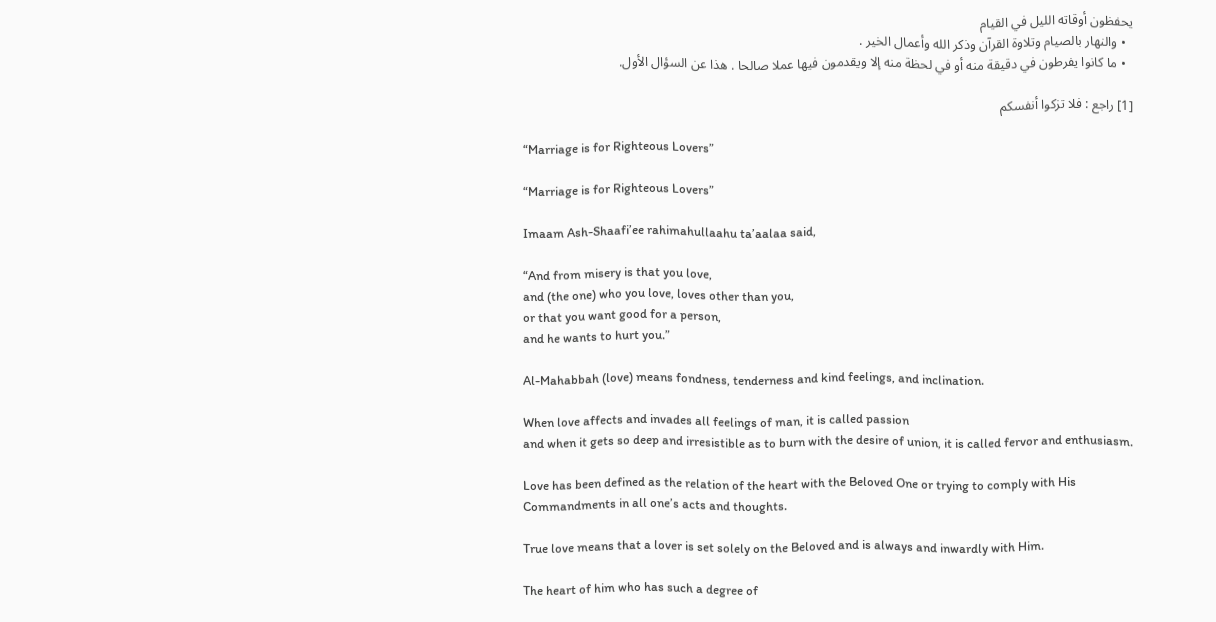يحفظون أوقاته الليل في القيام
  • والنهار بالصيام وتلاوة القرآن وذكر الله وأعمال الخير .
  • ما كانوا يفرطون في دقيقة منه أو في لحظة منه إلا ويقدمون فيها عملا صالحا . هذا عن السؤال الأول.

[1] راجع : فلا تزكوا أنفسكم

“Marriage is for Righteous Lovers”

“Marriage is for Righteous Lovers”

Imaam Ash-Shaafi’ee rahimahullaahu ta’aalaa said,

“And from misery is that you love,
and (the one) who you love, loves other than you,
or that you want good for a person,
and he wants to hurt you.”

Al-Mahabbah (love) means fondness, tenderness and kind feelings, and inclination.

When love affects and invades all feelings of man, it is called passion
and when it gets so deep and irresistible as to burn with the desire of union, it is called fervor and enthusiasm.

Love has been defined as the relation of the heart with the Beloved One or trying to comply with His Commandments in all one’s acts and thoughts.

True love means that a lover is set solely on the Beloved and is always and inwardly with Him.

The heart of him who has such a degree of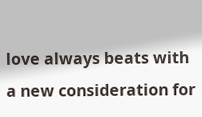love always beats with a new consideration for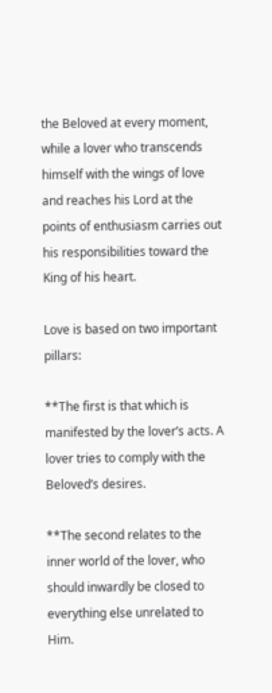the Beloved at every moment, while a lover who transcends himself with the wings of love and reaches his Lord at the points of enthusiasm carries out his responsibilities toward the King of his heart.

Love is based on two important pillars:

**The first is that which is manifested by the lover’s acts. A lover tries to comply with the Beloved’s desires.

**The second relates to the inner world of the lover, who should inwardly be closed to everything else unrelated to Him.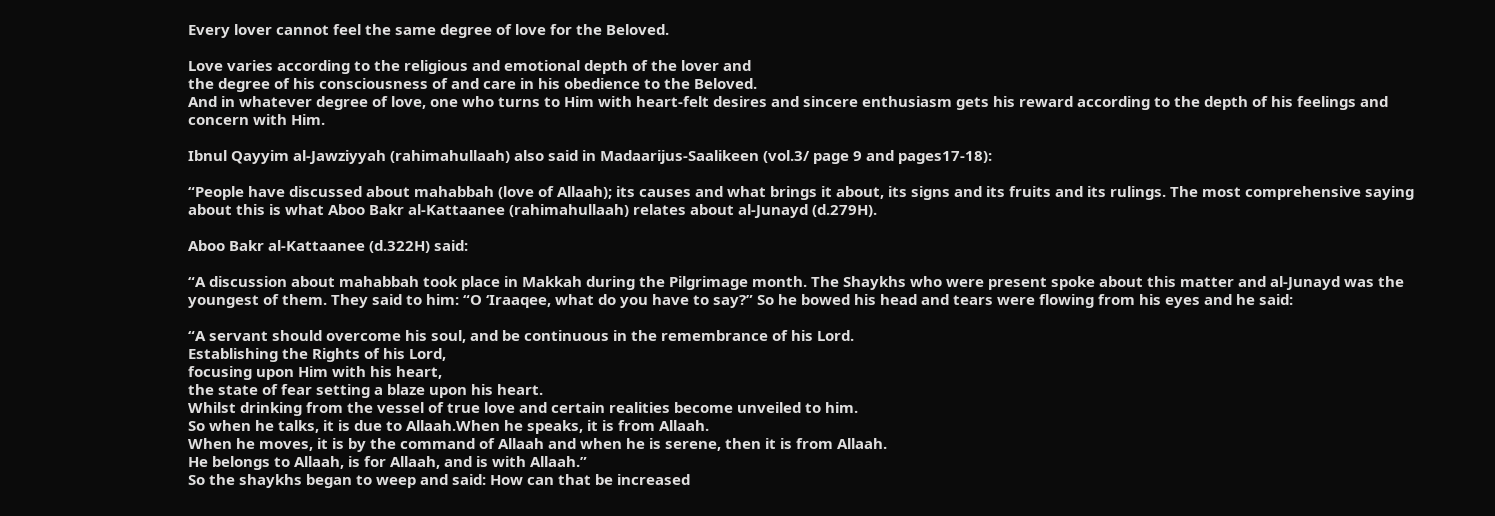Every lover cannot feel the same degree of love for the Beloved.

Love varies according to the religious and emotional depth of the lover and
the degree of his consciousness of and care in his obedience to the Beloved.
And in whatever degree of love, one who turns to Him with heart-felt desires and sincere enthusiasm gets his reward according to the depth of his feelings and concern with Him.

Ibnul Qayyim al-Jawziyyah (rahimahullaah) also said in Madaarijus-Saalikeen (vol.3/ page 9 and pages17-18):

“People have discussed about mahabbah (love of Allaah); its causes and what brings it about, its signs and its fruits and its rulings. The most comprehensive saying about this is what Aboo Bakr al-Kattaanee (rahimahullaah) relates about al-Junayd (d.279H).

Aboo Bakr al-Kattaanee (d.322H) said:

“A discussion about mahabbah took place in Makkah during the Pilgrimage month. The Shaykhs who were present spoke about this matter and al-Junayd was the youngest of them. They said to him: “O ‘Iraaqee, what do you have to say?” So he bowed his head and tears were flowing from his eyes and he said:

“A servant should overcome his soul, and be continuous in the remembrance of his Lord.
Establishing the Rights of his Lord,
focusing upon Him with his heart,
the state of fear setting a blaze upon his heart.
Whilst drinking from the vessel of true love and certain realities become unveiled to him.
So when he talks, it is due to Allaah.When he speaks, it is from Allaah.
When he moves, it is by the command of Allaah and when he is serene, then it is from Allaah.
He belongs to Allaah, is for Allaah, and is with Allaah.”
So the shaykhs began to weep and said: How can that be increased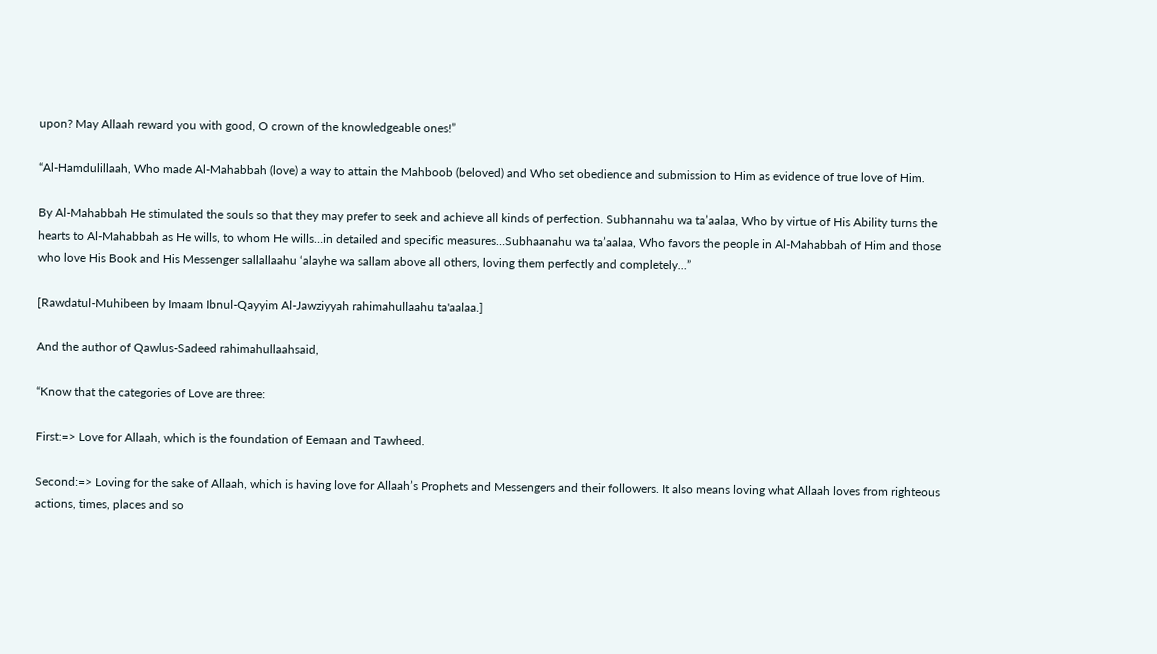upon? May Allaah reward you with good, O crown of the knowledgeable ones!”

“Al-Hamdulillaah, Who made Al-Mahabbah (love) a way to attain the Mahboob (beloved) and Who set obedience and submission to Him as evidence of true love of Him.

By Al-Mahabbah He stimulated the souls so that they may prefer to seek and achieve all kinds of perfection. Subhannahu wa ta’aalaa, Who by virtue of His Ability turns the hearts to Al-Mahabbah as He wills, to whom He wills…in detailed and specific measures…Subhaanahu wa ta’aalaa, Who favors the people in Al-Mahabbah of Him and those who love His Book and His Messenger sallallaahu ‘alayhe wa sallam above all others, loving them perfectly and completely…”

[Rawdatul-Muhibeen by Imaam Ibnul-Qayyim Al-Jawziyyah rahimahullaahu ta'aalaa.]

And the author of Qawlus-Sadeed rahimahullaahsaid,

“Know that the categories of Love are three:

First:=> Love for Allaah, which is the foundation of Eemaan and Tawheed.

Second:=> Loving for the sake of Allaah, which is having love for Allaah’s Prophets and Messengers and their followers. It also means loving what Allaah loves from righteous actions, times, places and so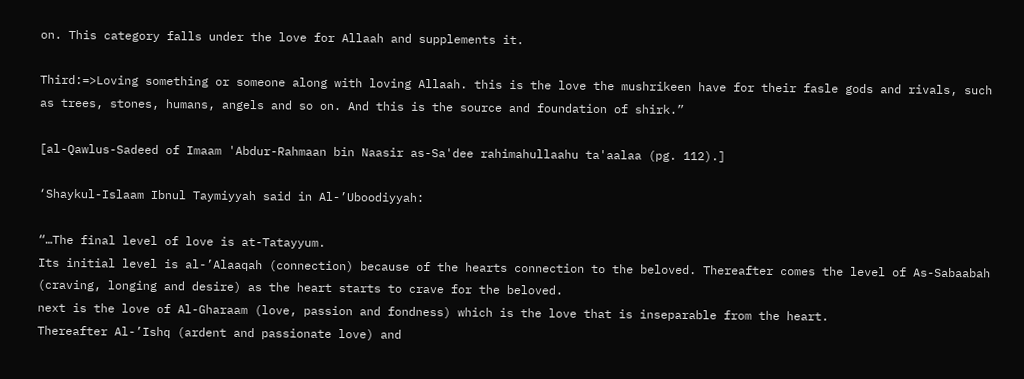on. This category falls under the love for Allaah and supplements it.

Third:=>Loving something or someone along with loving Allaah. this is the love the mushrikeen have for their fasle gods and rivals, such as trees, stones, humans, angels and so on. And this is the source and foundation of shirk.”

[al-Qawlus-Sadeed of Imaam 'Abdur-Rahmaan bin Naasir as-Sa'dee rahimahullaahu ta'aalaa (pg. 112).]

‘Shaykul-Islaam Ibnul Taymiyyah said in Al-’Uboodiyyah:

“…The final level of love is at-Tatayyum.
Its initial level is al-’Alaaqah (connection) because of the hearts connection to the beloved. Thereafter comes the level of As-Sabaabah (craving, longing and desire) as the heart starts to crave for the beloved.
next is the love of Al-Gharaam (love, passion and fondness) which is the love that is inseparable from the heart.
Thereafter Al-’Ishq (ardent and passionate love) and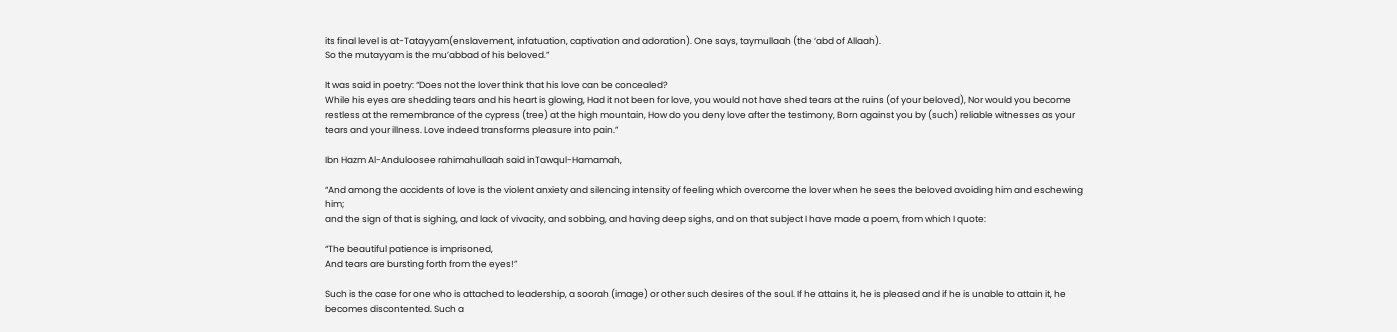its final level is at-Tatayyam(enslavement, infatuation, captivation and adoration). One says, taymullaah (the ‘abd of Allaah).
So the mutayyam is the mu’abbad of his beloved.”

It was said in poetry: “Does not the lover think that his love can be concealed?
While his eyes are shedding tears and his heart is glowing, Had it not been for love, you would not have shed tears at the ruins (of your beloved), Nor would you become restless at the remembrance of the cypress (tree) at the high mountain, How do you deny love after the testimony, Born against you by (such) reliable witnesses as your tears and your illness. Love indeed transforms pleasure into pain.”

Ibn Hazm Al-Anduloosee rahimahullaah said inTawqul-Hamamah,

“And among the accidents of love is the violent anxiety and silencing intensity of feeling which overcome the lover when he sees the beloved avoiding him and eschewing him;
and the sign of that is sighing, and lack of vivacity, and sobbing, and having deep sighs, and on that subject I have made a poem, from which I quote:

“The beautiful patience is imprisoned,
And tears are bursting forth from the eyes!”

Such is the case for one who is attached to leadership, a soorah (image) or other such desires of the soul. If he attains it, he is pleased and if he is unable to attain it, he becomes discontented. Such a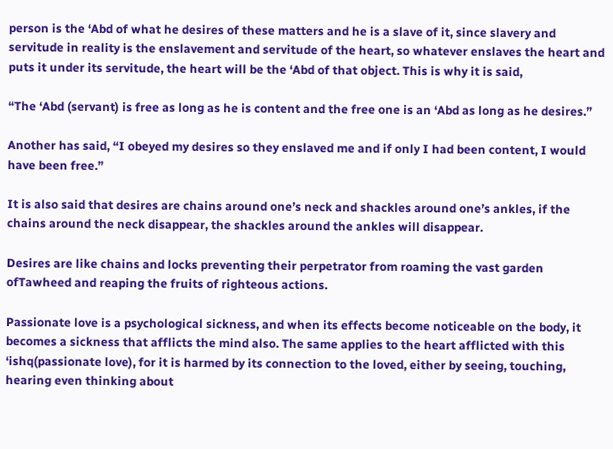person is the ‘Abd of what he desires of these matters and he is a slave of it, since slavery and servitude in reality is the enslavement and servitude of the heart, so whatever enslaves the heart and puts it under its servitude, the heart will be the ‘Abd of that object. This is why it is said,

“The ‘Abd (servant) is free as long as he is content and the free one is an ‘Abd as long as he desires.”

Another has said, “I obeyed my desires so they enslaved me and if only I had been content, I would have been free.”

It is also said that desires are chains around one’s neck and shackles around one’s ankles, if the chains around the neck disappear, the shackles around the ankles will disappear.

Desires are like chains and locks preventing their perpetrator from roaming the vast garden ofTawheed and reaping the fruits of righteous actions.

Passionate love is a psychological sickness, and when its effects become noticeable on the body, it becomes a sickness that afflicts the mind also. The same applies to the heart afflicted with this ‘ishq(passionate love), for it is harmed by its connection to the loved, either by seeing, touching, hearing even thinking about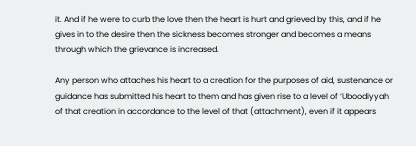it. And if he were to curb the love then the heart is hurt and grieved by this, and if he gives in to the desire then the sickness becomes stronger and becomes a means through which the grievance is increased.

Any person who attaches his heart to a creation for the purposes of aid, sustenance or guidance has submitted his heart to them and has given rise to a level of ‘Uboodiyyah of that creation in accordance to the level of that (attachment), even if it appears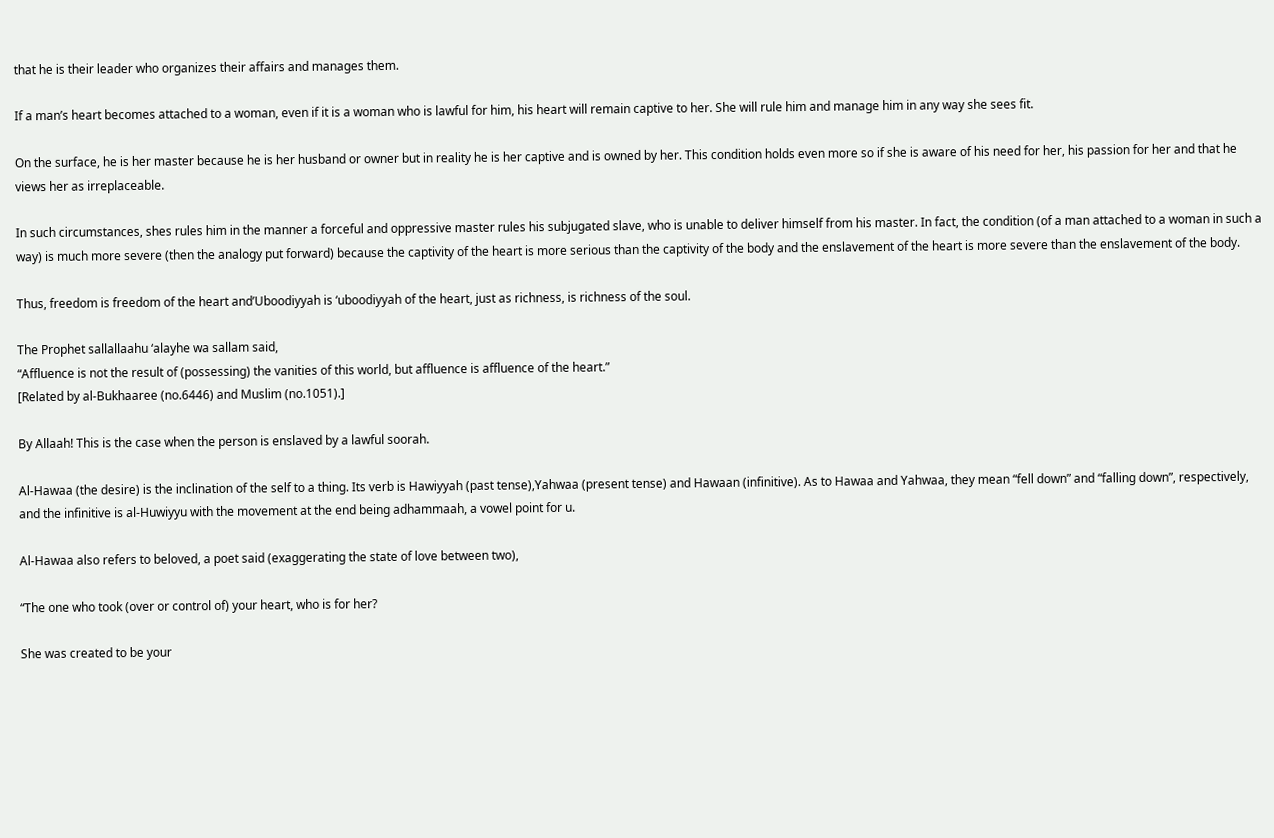that he is their leader who organizes their affairs and manages them.

If a man’s heart becomes attached to a woman, even if it is a woman who is lawful for him, his heart will remain captive to her. She will rule him and manage him in any way she sees fit.

On the surface, he is her master because he is her husband or owner but in reality he is her captive and is owned by her. This condition holds even more so if she is aware of his need for her, his passion for her and that he views her as irreplaceable.

In such circumstances, shes rules him in the manner a forceful and oppressive master rules his subjugated slave, who is unable to deliver himself from his master. In fact, the condition (of a man attached to a woman in such a way) is much more severe (then the analogy put forward) because the captivity of the heart is more serious than the captivity of the body and the enslavement of the heart is more severe than the enslavement of the body.

Thus, freedom is freedom of the heart and’Uboodiyyah is ‘uboodiyyah of the heart, just as richness, is richness of the soul.

The Prophet sallallaahu ‘alayhe wa sallam said,
“Affluence is not the result of (possessing) the vanities of this world, but affluence is affluence of the heart.”
[Related by al-Bukhaaree (no.6446) and Muslim (no.1051).]

By Allaah! This is the case when the person is enslaved by a lawful soorah.

Al-Hawaa (the desire) is the inclination of the self to a thing. Its verb is Hawiyyah (past tense),Yahwaa (present tense) and Hawaan (infinitive). As to Hawaa and Yahwaa, they mean “fell down” and “falling down”, respectively, and the infinitive is al-Huwiyyu with the movement at the end being adhammaah, a vowel point for u.

Al-Hawaa also refers to beloved, a poet said (exaggerating the state of love between two),

“The one who took (over or control of) your heart, who is for her?

She was created to be your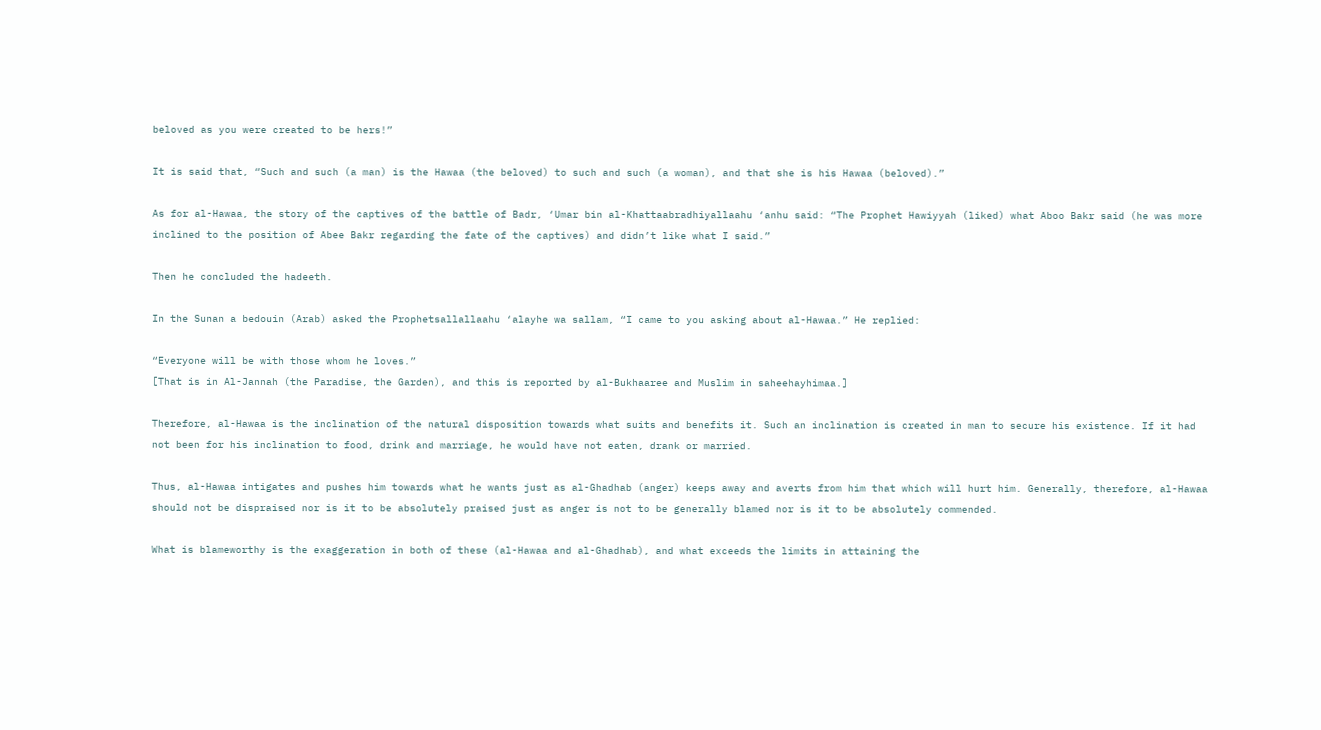beloved as you were created to be hers!”

It is said that, “Such and such (a man) is the Hawaa (the beloved) to such and such (a woman), and that she is his Hawaa (beloved).”

As for al-Hawaa, the story of the captives of the battle of Badr, ‘Umar bin al-Khattaabradhiyallaahu ‘anhu said: “The Prophet Hawiyyah (liked) what Aboo Bakr said (he was more inclined to the position of Abee Bakr regarding the fate of the captives) and didn’t like what I said.”

Then he concluded the hadeeth.

In the Sunan a bedouin (Arab) asked the Prophetsallallaahu ‘alayhe wa sallam, “I came to you asking about al-Hawaa.” He replied:

“Everyone will be with those whom he loves.”
[That is in Al-Jannah (the Paradise, the Garden), and this is reported by al-Bukhaaree and Muslim in saheehayhimaa.]

Therefore, al-Hawaa is the inclination of the natural disposition towards what suits and benefits it. Such an inclination is created in man to secure his existence. If it had not been for his inclination to food, drink and marriage, he would have not eaten, drank or married.

Thus, al-Hawaa intigates and pushes him towards what he wants just as al-Ghadhab (anger) keeps away and averts from him that which will hurt him. Generally, therefore, al-Hawaa should not be dispraised nor is it to be absolutely praised just as anger is not to be generally blamed nor is it to be absolutely commended.

What is blameworthy is the exaggeration in both of these (al-Hawaa and al-Ghadhab), and what exceeds the limits in attaining the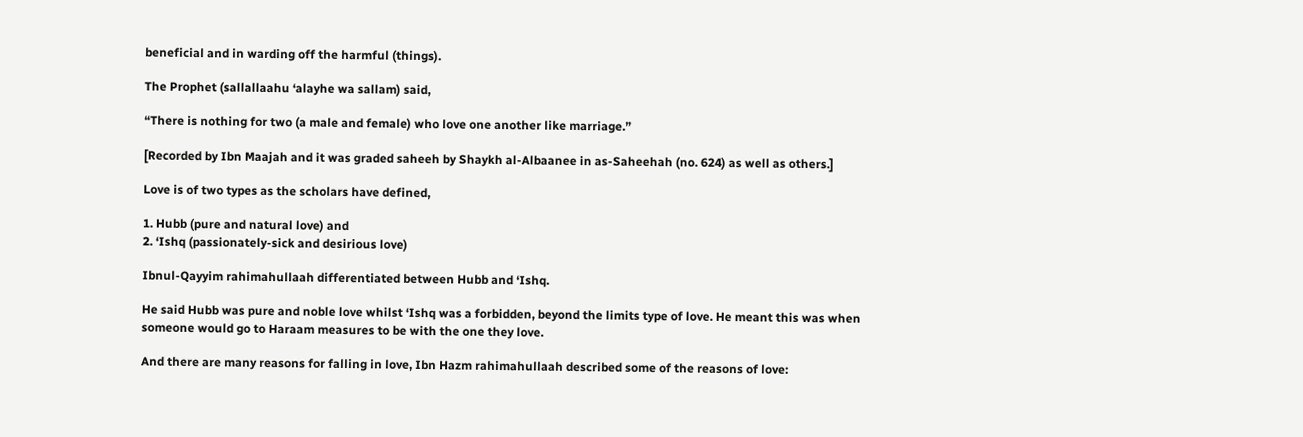beneficial and in warding off the harmful (things).

The Prophet (sallallaahu ‘alayhe wa sallam) said,

“There is nothing for two (a male and female) who love one another like marriage.”

[Recorded by Ibn Maajah and it was graded saheeh by Shaykh al-Albaanee in as-Saheehah (no. 624) as well as others.]

Love is of two types as the scholars have defined,

1. Hubb (pure and natural love) and
2. ‘Ishq (passionately-sick and desirious love)

Ibnul-Qayyim rahimahullaah differentiated between Hubb and ‘Ishq.

He said Hubb was pure and noble love whilst ‘Ishq was a forbidden, beyond the limits type of love. He meant this was when someone would go to Haraam measures to be with the one they love.

And there are many reasons for falling in love, Ibn Hazm rahimahullaah described some of the reasons of love: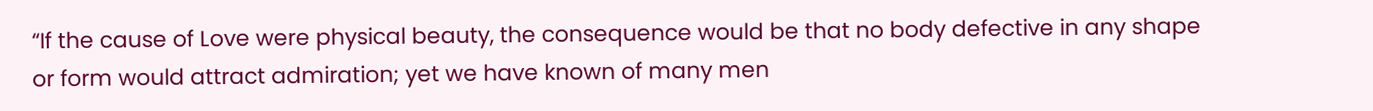“If the cause of Love were physical beauty, the consequence would be that no body defective in any shape or form would attract admiration; yet we have known of many men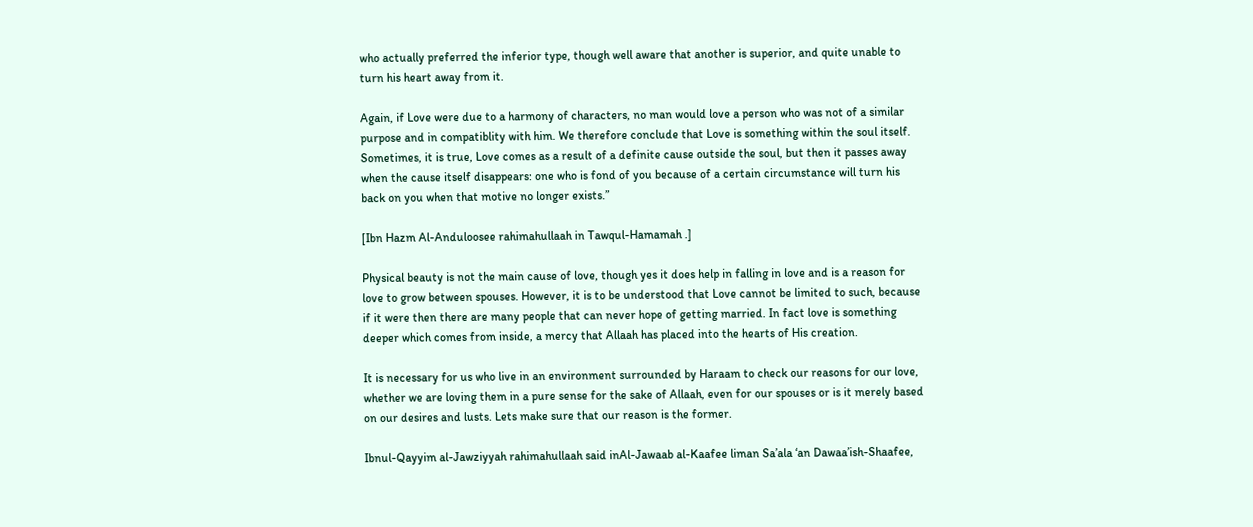who actually preferred the inferior type, though well aware that another is superior, and quite unable to turn his heart away from it.

Again, if Love were due to a harmony of characters, no man would love a person who was not of a similar purpose and in compatiblity with him. We therefore conclude that Love is something within the soul itself. Sometimes, it is true, Love comes as a result of a definite cause outside the soul, but then it passes away when the cause itself disappears: one who is fond of you because of a certain circumstance will turn his back on you when that motive no longer exists.”

[Ibn Hazm Al-Anduloosee rahimahullaah in Tawqul-Hamamah .]

Physical beauty is not the main cause of love, though yes it does help in falling in love and is a reason for love to grow between spouses. However, it is to be understood that Love cannot be limited to such, because if it were then there are many people that can never hope of getting married. In fact love is something deeper which comes from inside, a mercy that Allaah has placed into the hearts of His creation.

It is necessary for us who live in an environment surrounded by Haraam to check our reasons for our love, whether we are loving them in a pure sense for the sake of Allaah, even for our spouses or is it merely based on our desires and lusts. Lets make sure that our reason is the former.

Ibnul-Qayyim al-Jawziyyah rahimahullaah said inAl-Jawaab al-Kaafee liman Sa’ala ‘an Dawaa’ish-Shaafee,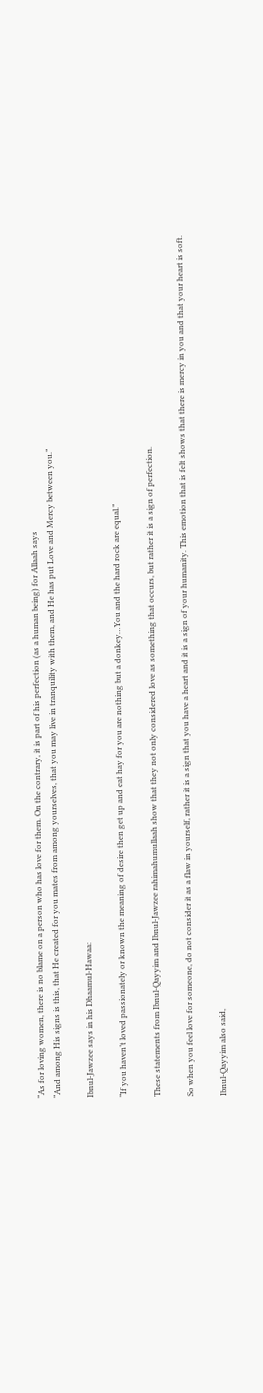“As for loving women, there is no blame on a person who has love for them. On the contrary, it is part of his perfection (as a human being) for Allaah says
“And among His signs is this, that He created for you mates from among yourselves, that you may live in tranquility with them, and He has put Love and Mercy between you.”

Ibnul-Jawzee says in his Dhaamul-Hawaa:

“If you haven’t loved passionately or known the meaning of desire then get up and eat hay for you are nothing but a donkey…You and the hard rock are equal.”

These statements from Ibnul-Qayyim and Ibnul-Jawzee rahimahumullaah show that they not only considered love as something that occurs, but rather it is a sign of perfection.

So when you feel love for someone, do not consider it as a flaw in yourself, rather it is a sign that you have a heart and it is a sign of your humanity. This emotion that is felt shows that there is mercy in you and that your heart is soft.

Ibnul-Qayyim also said,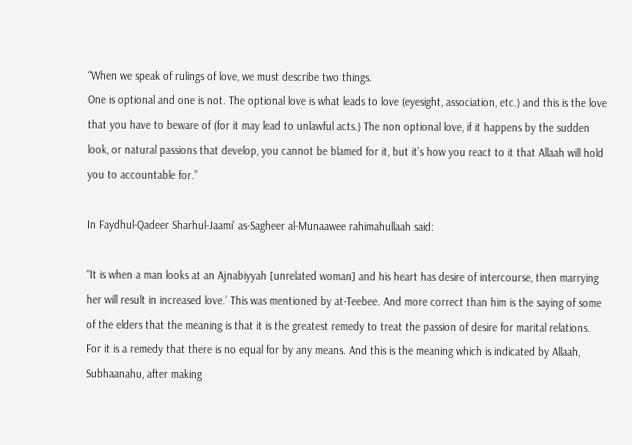“When we speak of rulings of love, we must describe two things.
One is optional and one is not. The optional love is what leads to love (eyesight, association, etc.) and this is the love that you have to beware of (for it may lead to unlawful acts.) The non optional love, if it happens by the sudden look, or natural passions that develop, you cannot be blamed for it, but it’s how you react to it that Allaah will hold you to accountable for.”

In Faydhul-Qadeer Sharhul-Jaami’ as-Sagheer al-Munaawee rahimahullaah said:

“It is when a man looks at an Ajnabiyyah [unrelated woman] and his heart has desire of intercourse, then marrying her will result in increased love.’ This was mentioned by at-Teebee. And more correct than him is the saying of some of the elders that the meaning is that it is the greatest remedy to treat the passion of desire for marital relations. For it is a remedy that there is no equal for by any means. And this is the meaning which is indicated by Allaah, Subhaanahu, after making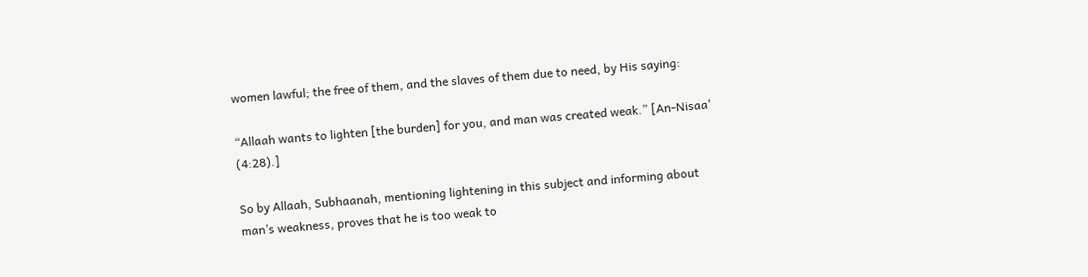women lawful; the free of them, and the slaves of them due to need, by His saying:

“Allaah wants to lighten [the burden] for you, and man was created weak.” [An-Nisaa' (4:28).]

So by Allaah, Subhaanah, mentioning lightening in this subject and informing about man’s weakness, proves that he is too weak to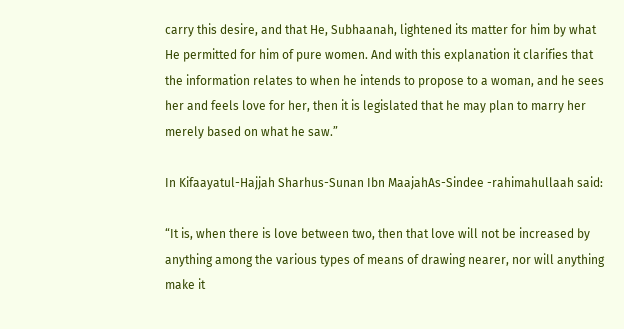carry this desire, and that He, Subhaanah, lightened its matter for him by what He permitted for him of pure women. And with this explanation it clarifies that the information relates to when he intends to propose to a woman, and he sees her and feels love for her, then it is legislated that he may plan to marry her merely based on what he saw.”

In Kifaayatul-Hajjah Sharhus-Sunan Ibn MaajahAs-Sindee -rahimahullaah said:

“It is, when there is love between two, then that love will not be increased by anything among the various types of means of drawing nearer, nor will anything make it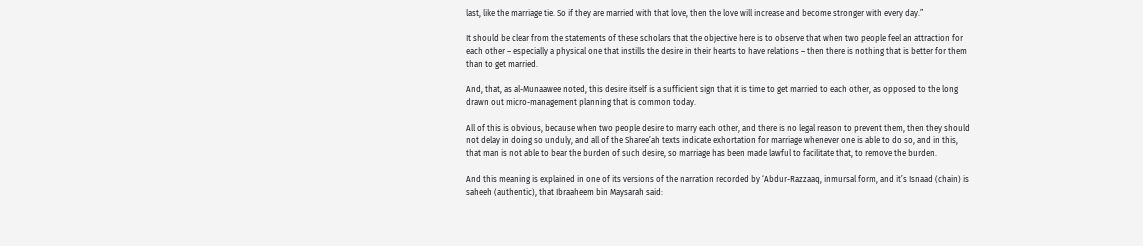last, like the marriage tie. So if they are married with that love, then the love will increase and become stronger with every day.”

It should be clear from the statements of these scholars that the objective here is to observe that when two people feel an attraction for each other – especially a physical one that instills the desire in their hearts to have relations – then there is nothing that is better for them than to get married.

And, that, as al-Munaawee noted, this desire itself is a sufficient sign that it is time to get married to each other, as opposed to the long drawn out micro-management planning that is common today.

All of this is obvious, because when two people desire to marry each other, and there is no legal reason to prevent them, then they should not delay in doing so unduly, and all of the Sharee’ah texts indicate exhortation for marriage whenever one is able to do so, and in this, that man is not able to bear the burden of such desire, so marriage has been made lawful to facilitate that, to remove the burden.

And this meaning is explained in one of its versions of the narration recorded by ‘Abdur-Razzaaq, inmursal form, and it’s Isnaad (chain) is saheeh (authentic), that Ibraaheem bin Maysarah said: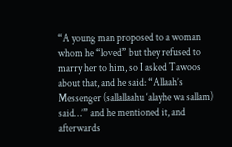“A young man proposed to a woman whom he “loved” but they refused to marry her to him, so I asked Tawoos about that, and he said: “Allaah’s Messenger (sallallaahu ‘alayhe wa sallam) said…’” and he mentioned it, and afterwards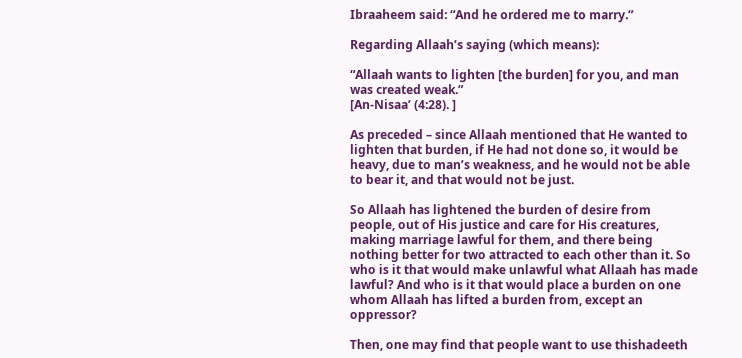Ibraaheem said: “And he ordered me to marry.”

Regarding Allaah’s saying (which means):

“Allaah wants to lighten [the burden] for you, and man was created weak.”
[An-Nisaa’ (4:28). ]

As preceded – since Allaah mentioned that He wanted to lighten that burden, if He had not done so, it would be heavy, due to man’s weakness, and he would not be able to bear it, and that would not be just.

So Allaah has lightened the burden of desire from people, out of His justice and care for His creatures, making marriage lawful for them, and there being nothing better for two attracted to each other than it. So who is it that would make unlawful what Allaah has made lawful? And who is it that would place a burden on one whom Allaah has lifted a burden from, except an oppressor?

Then, one may find that people want to use thishadeeth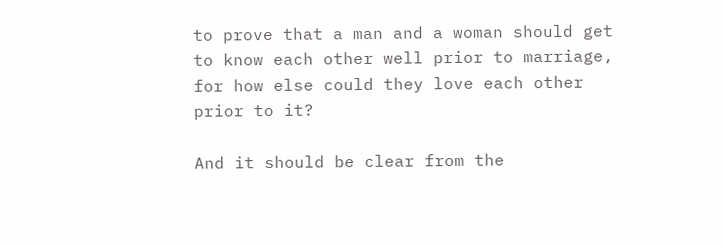to prove that a man and a woman should get to know each other well prior to marriage, for how else could they love each other prior to it?

And it should be clear from the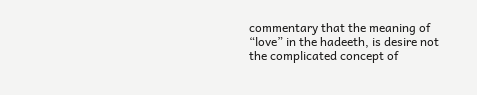commentary that the meaning of “love” in the hadeeth, is desire not the complicated concept of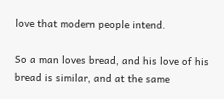love that modern people intend.

So a man loves bread, and his love of his bread is similar, and at the same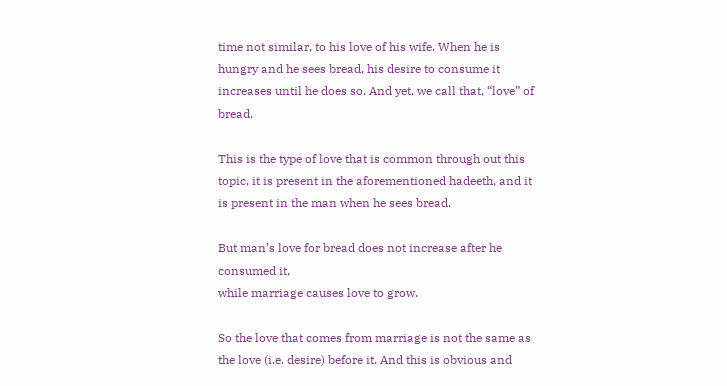time not similar, to his love of his wife. When he is hungry and he sees bread, his desire to consume it increases until he does so. And yet, we call that, “love” of bread.

This is the type of love that is common through out this topic, it is present in the aforementioned hadeeth, and it is present in the man when he sees bread.

But man’s love for bread does not increase after he consumed it,
while marriage causes love to grow.

So the love that comes from marriage is not the same as the love (i.e. desire) before it. And this is obvious and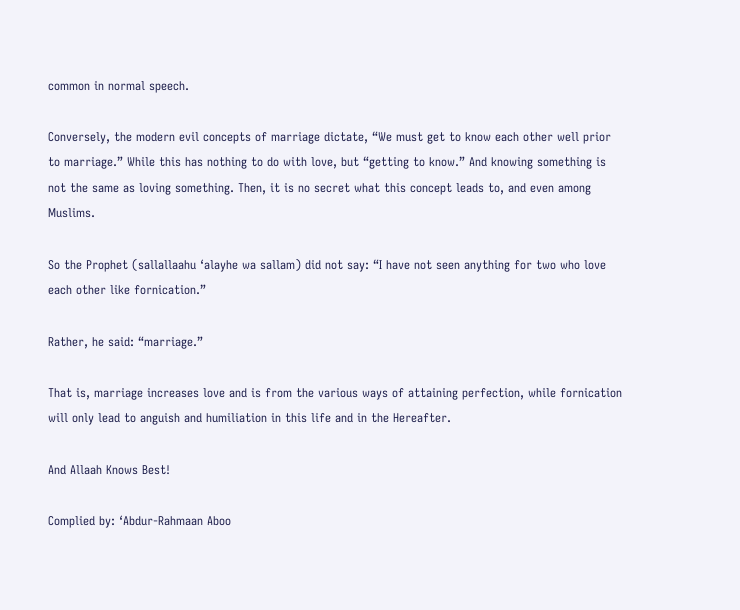common in normal speech.

Conversely, the modern evil concepts of marriage dictate, “We must get to know each other well prior to marriage.” While this has nothing to do with love, but “getting to know.” And knowing something is not the same as loving something. Then, it is no secret what this concept leads to, and even among Muslims.

So the Prophet (sallallaahu ‘alayhe wa sallam) did not say: “I have not seen anything for two who love each other like fornication.”

Rather, he said: “marriage.”

That is, marriage increases love and is from the various ways of attaining perfection, while fornication will only lead to anguish and humiliation in this life and in the Hereafter.

And Allaah Knows Best!

Complied by: ‘Abdur-Rahmaan Aboo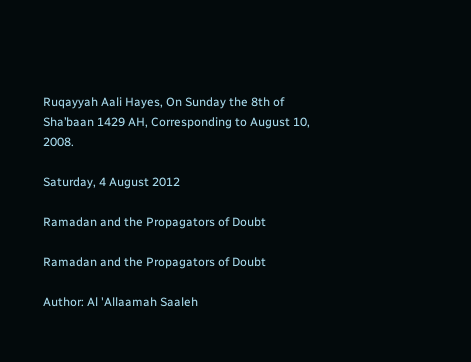Ruqayyah Aali Hayes, On Sunday the 8th of Sha’baan 1429 AH, Corresponding to August 10, 2008.

Saturday, 4 August 2012

Ramadan and the Propagators of Doubt

Ramadan and the Propagators of Doubt

Author: Al 'Allaamah Saaleh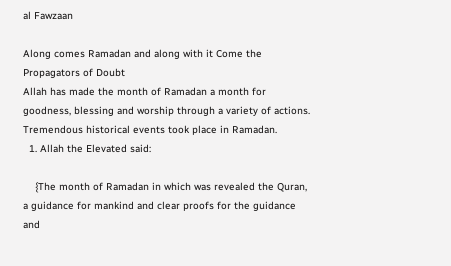al Fawzaan

Along comes Ramadan and along with it Come the Propagators of Doubt
Allah has made the month of Ramadan a month for goodness, blessing and worship through a variety of actions. Tremendous historical events took place in Ramadan.
  1. Allah the Elevated said:

    {The month of Ramadan in which was revealed the Quran, a guidance for mankind and clear proofs for the guidance and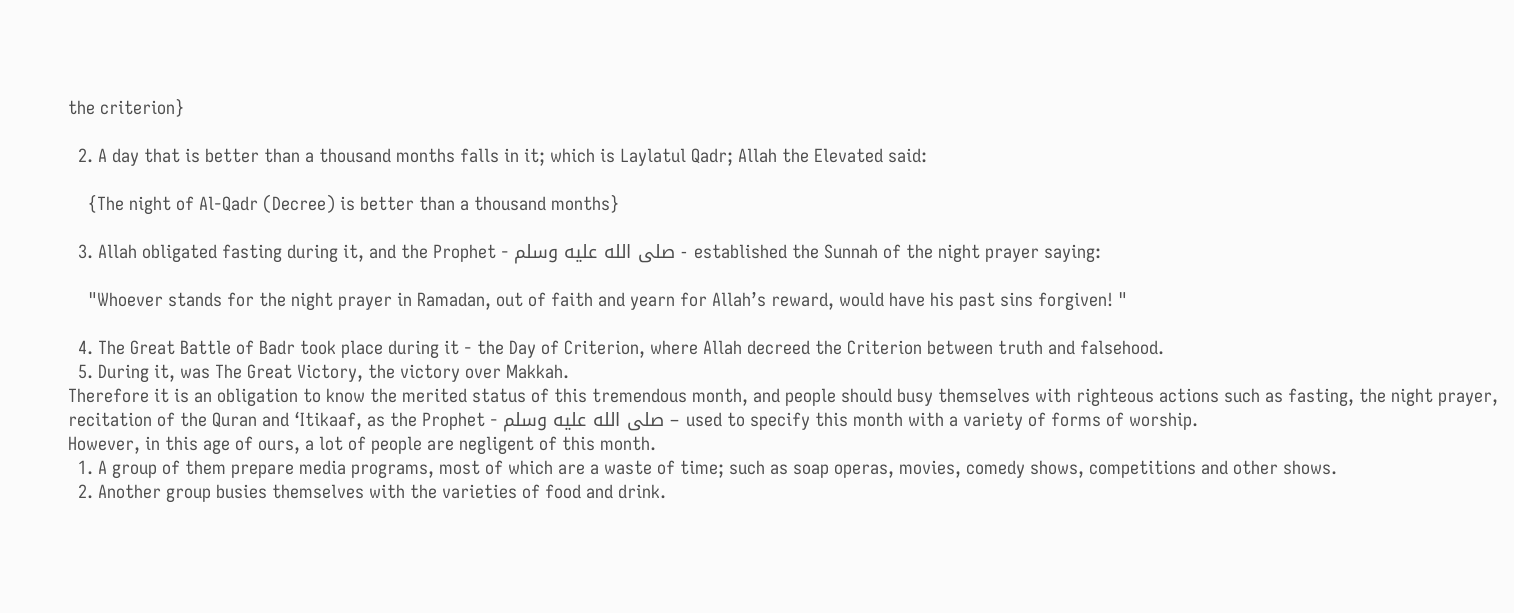the criterion}

  2. A day that is better than a thousand months falls in it; which is Laylatul Qadr; Allah the Elevated said:

    {The night of Al-Qadr (Decree) is better than a thousand months}

  3. Allah obligated fasting during it, and the Prophet - صلى الله عليه وسلم - established the Sunnah of the night prayer saying:

    "Whoever stands for the night prayer in Ramadan, out of faith and yearn for Allah’s reward, would have his past sins forgiven! "

  4. The Great Battle of Badr took place during it - the Day of Criterion, where Allah decreed the Criterion between truth and falsehood.
  5. During it, was The Great Victory, the victory over Makkah.
Therefore it is an obligation to know the merited status of this tremendous month, and people should busy themselves with righteous actions such as fasting, the night prayer, recitation of the Quran and ‘Itikaaf, as the Prophet - صلى الله عليه وسلم – used to specify this month with a variety of forms of worship.
However, in this age of ours, a lot of people are negligent of this month.
  1. A group of them prepare media programs, most of which are a waste of time; such as soap operas, movies, comedy shows, competitions and other shows.
  2. Another group busies themselves with the varieties of food and drink.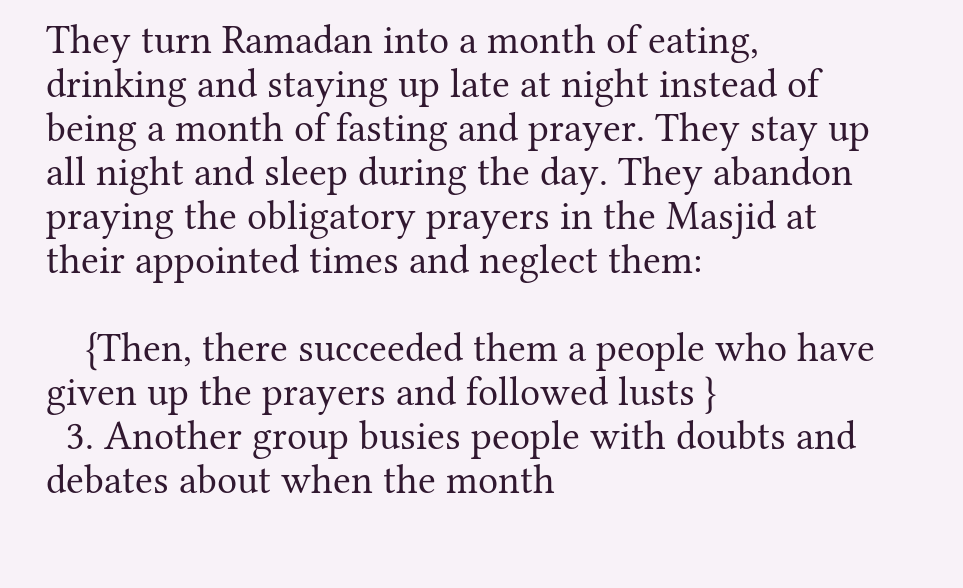They turn Ramadan into a month of eating, drinking and staying up late at night instead of being a month of fasting and prayer. They stay up all night and sleep during the day. They abandon praying the obligatory prayers in the Masjid at their appointed times and neglect them:

    {Then, there succeeded them a people who have given up the prayers and followed lusts }
  3. Another group busies people with doubts and debates about when the month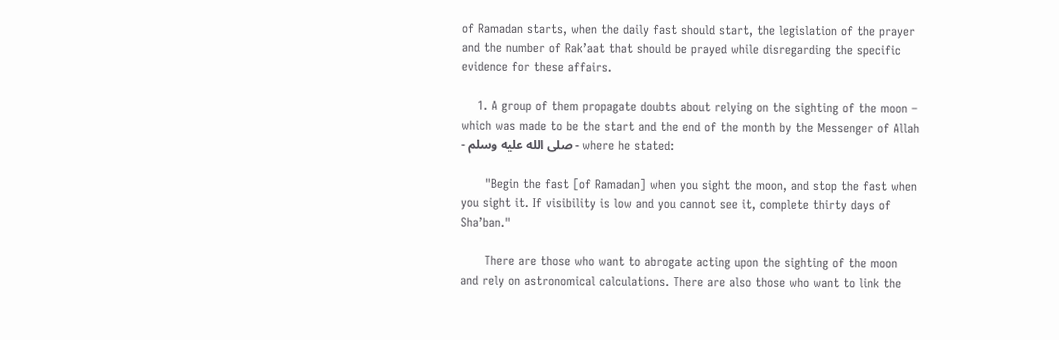of Ramadan starts, when the daily fast should start, the legislation of the prayer and the number of Rak’aat that should be prayed while disregarding the specific evidence for these affairs.

    1. A group of them propagate doubts about relying on the sighting of the moon – which was made to be the start and the end of the month by the Messenger of Allah - صلى الله عليه وسلم - where he stated:

      "Begin the fast [of Ramadan] when you sight the moon, and stop the fast when you sight it. If visibility is low and you cannot see it, complete thirty days of Sha’ban."

      There are those who want to abrogate acting upon the sighting of the moon and rely on astronomical calculations. There are also those who want to link the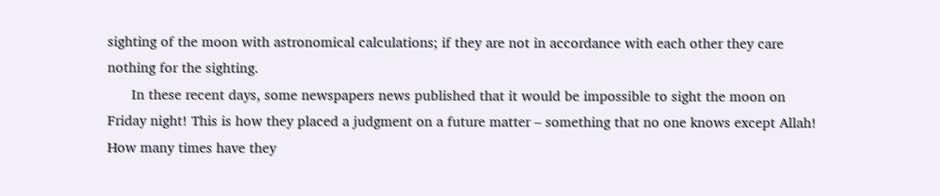sighting of the moon with astronomical calculations; if they are not in accordance with each other they care nothing for the sighting.
      In these recent days, some newspapers news published that it would be impossible to sight the moon on Friday night! This is how they placed a judgment on a future matter – something that no one knows except Allah! How many times have they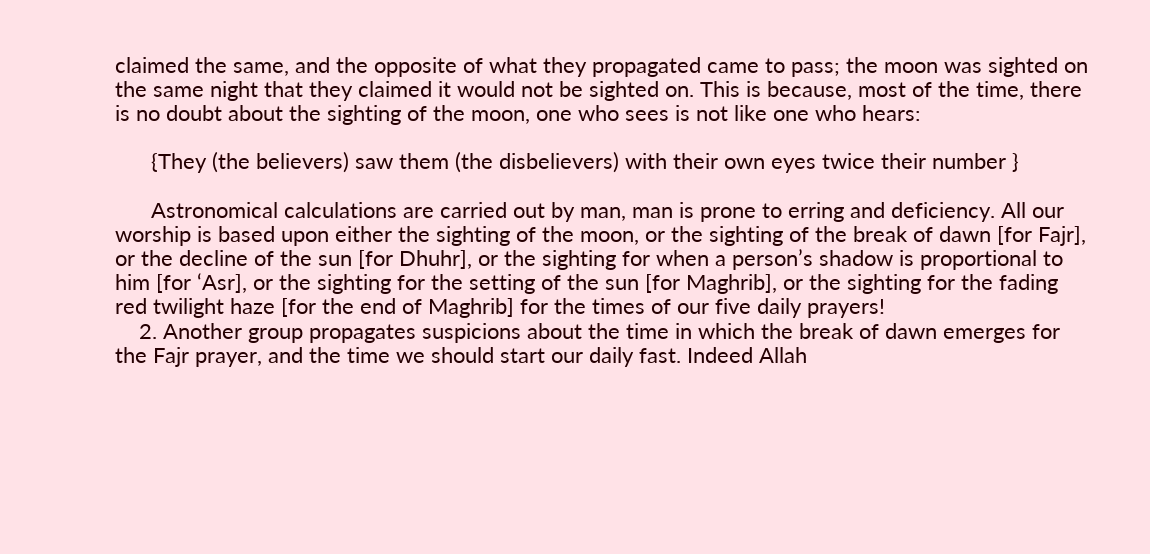claimed the same, and the opposite of what they propagated came to pass; the moon was sighted on the same night that they claimed it would not be sighted on. This is because, most of the time, there is no doubt about the sighting of the moon, one who sees is not like one who hears:

      {They (the believers) saw them (the disbelievers) with their own eyes twice their number }

      Astronomical calculations are carried out by man, man is prone to erring and deficiency. All our worship is based upon either the sighting of the moon, or the sighting of the break of dawn [for Fajr], or the decline of the sun [for Dhuhr], or the sighting for when a person’s shadow is proportional to him [for ‘Asr], or the sighting for the setting of the sun [for Maghrib], or the sighting for the fading red twilight haze [for the end of Maghrib] for the times of our five daily prayers!
    2. Another group propagates suspicions about the time in which the break of dawn emerges for the Fajr prayer, and the time we should start our daily fast. Indeed Allah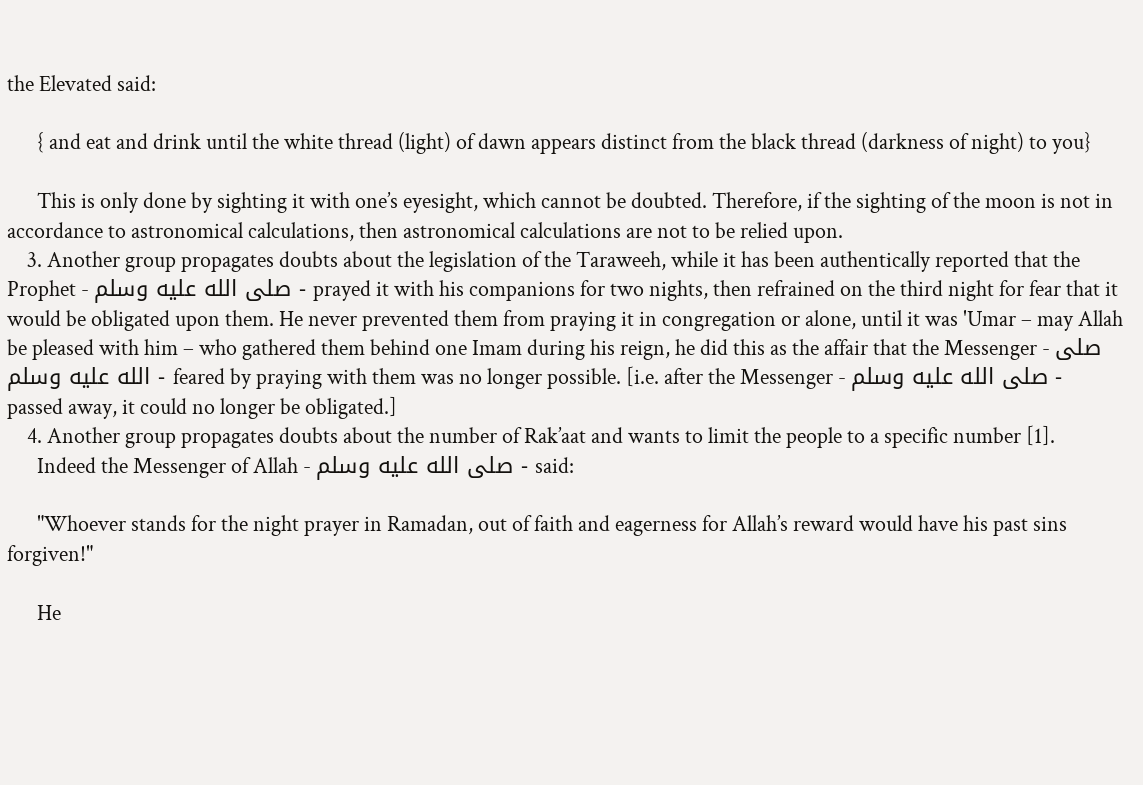the Elevated said:

      { and eat and drink until the white thread (light) of dawn appears distinct from the black thread (darkness of night) to you}

      This is only done by sighting it with one’s eyesight, which cannot be doubted. Therefore, if the sighting of the moon is not in accordance to astronomical calculations, then astronomical calculations are not to be relied upon.
    3. Another group propagates doubts about the legislation of the Taraweeh, while it has been authentically reported that the Prophet - صلى الله عليه وسلم - prayed it with his companions for two nights, then refrained on the third night for fear that it would be obligated upon them. He never prevented them from praying it in congregation or alone, until it was 'Umar – may Allah be pleased with him – who gathered them behind one Imam during his reign, he did this as the affair that the Messenger - صلى الله عليه وسلم - feared by praying with them was no longer possible. [i.e. after the Messenger - صلى الله عليه وسلم - passed away, it could no longer be obligated.]
    4. Another group propagates doubts about the number of Rak’aat and wants to limit the people to a specific number [1].
      Indeed the Messenger of Allah - صلى الله عليه وسلم - said:

      "Whoever stands for the night prayer in Ramadan, out of faith and eagerness for Allah’s reward would have his past sins forgiven!"

      He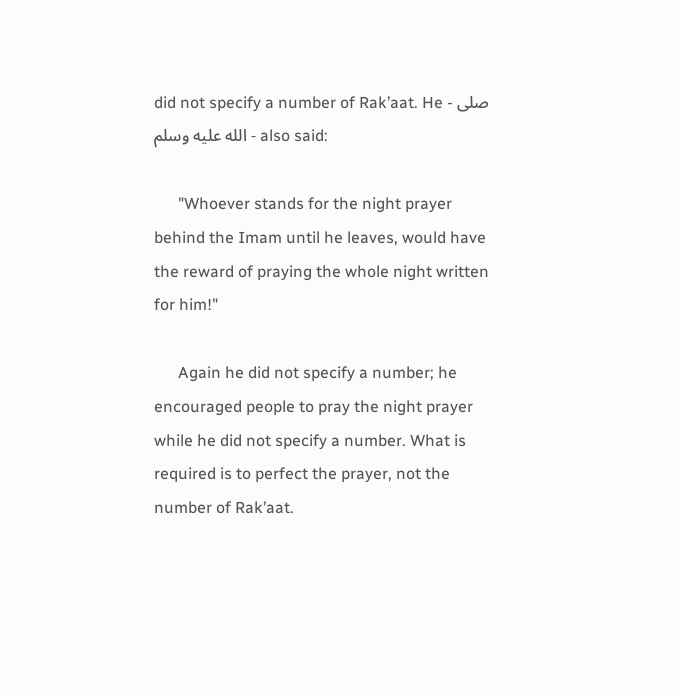did not specify a number of Rak’aat. He - صلى الله عليه وسلم - also said:

      "Whoever stands for the night prayer behind the Imam until he leaves, would have the reward of praying the whole night written for him!"

      Again he did not specify a number; he encouraged people to pray the night prayer while he did not specify a number. What is required is to perfect the prayer, not the number of Rak’aat.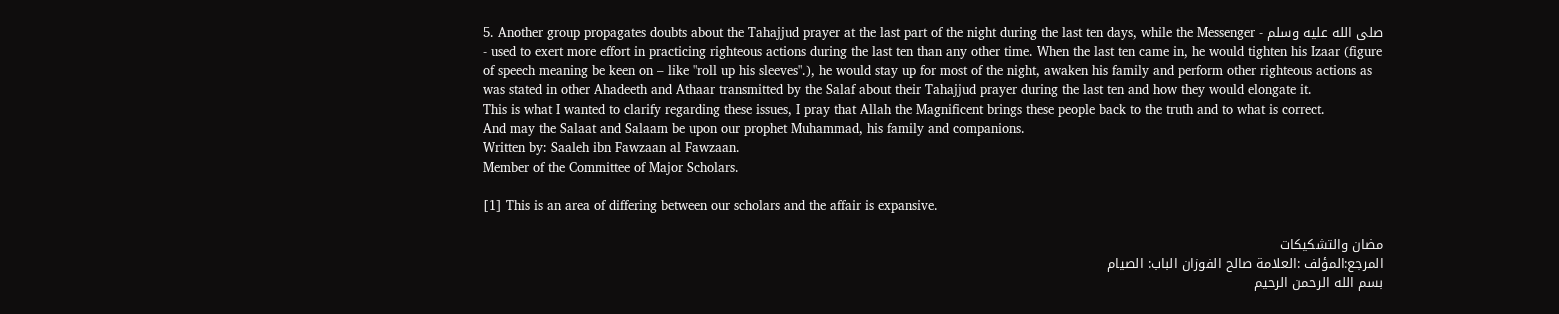5. Another group propagates doubts about the Tahajjud prayer at the last part of the night during the last ten days, while the Messenger - صلى الله عليه وسلم - used to exert more effort in practicing righteous actions during the last ten than any other time. When the last ten came in, he would tighten his Izaar (figure of speech meaning be keen on – like "roll up his sleeves".), he would stay up for most of the night, awaken his family and perform other righteous actions as was stated in other Ahadeeth and Athaar transmitted by the Salaf about their Tahajjud prayer during the last ten and how they would elongate it.
This is what I wanted to clarify regarding these issues, I pray that Allah the Magnificent brings these people back to the truth and to what is correct.
And may the Salaat and Salaam be upon our prophet Muhammad, his family and companions.
Written by: Saaleh ibn Fawzaan al Fawzaan.
Member of the Committee of Major Scholars.

[1] This is an area of differing between our scholars and the affair is expansive.

مضان والتشكيكات
المرجع:المؤلف :العلامة صالح الفوزان الباب: الصيام
بسم الله الرحمن الرحيم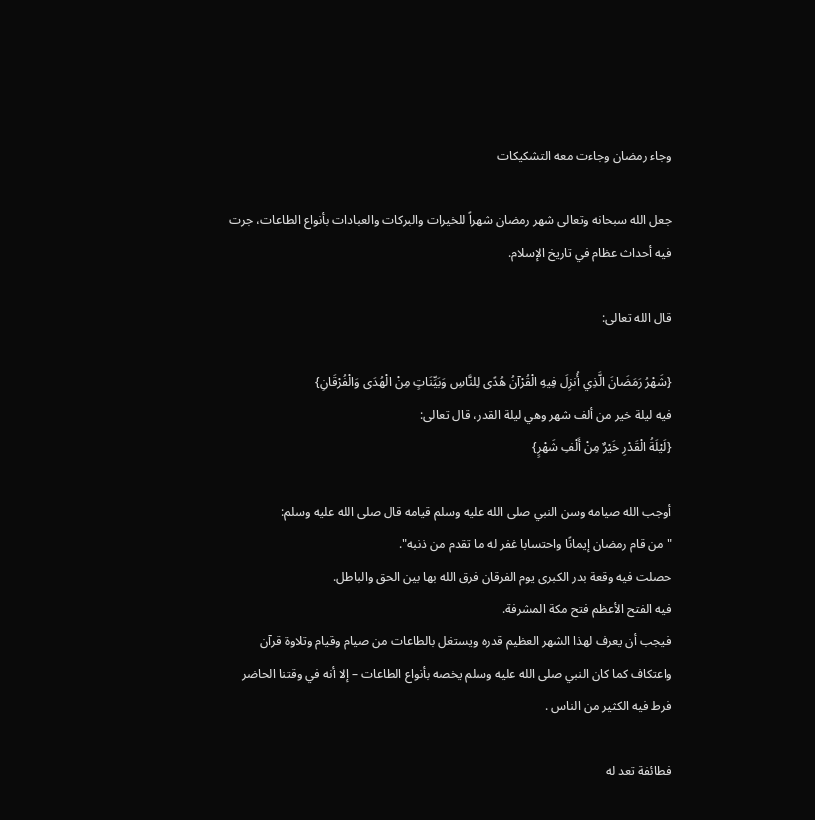وجاء رمضان وجاءت معه التشكيكات

جعل الله سبحانه وتعالى شهر رمضان شهراً للخيرات والبركات والعبادات بأنواع الطاعات، جرت فيه أحداث عظام في تاريخ الإسلام.

قال الله تعالى:

{شَهْرُ رَمَضَانَ الَّذِي أُنزِلَ فِيهِ الْقُرْآنُ هُدًى لِلنَّاسِ وَبَيِّنَاتٍ مِنْ الْهُدَى وَالْفُرْقَانِ}
فيه ليلة خير من ألف شهر وهي ليلة القدر، قال تعالى:
{لَيْلَةُ الْقَدْرِ خَيْرٌ مِنْ أَلْفِ شَهْرٍ}

أوجب الله صيامه وسن النبي صلى الله عليه وسلم قيامه قال صلى الله عليه وسلم:
"من قام رمضان إيمانًا واحتسابا غفر له ما تقدم من ذنبه".
حصلت فيه وقعة بدر الكبرى يوم الفرقان فرق الله بها بين الحق والباطل.
فيه الفتح الأعظم فتح مكة المشرفة.
فيجب أن يعرف لهذا الشهر العظيم قدره ويستغل بالطاعات من صيام وقيام وتلاوة قرآن واعتكاف كما كان النبي صلى الله عليه وسلم يخصه بأنواع الطاعات – إلا أنه في وقتنا الحاضر فرط فيه الكثير من الناس .

فطائفة تعد له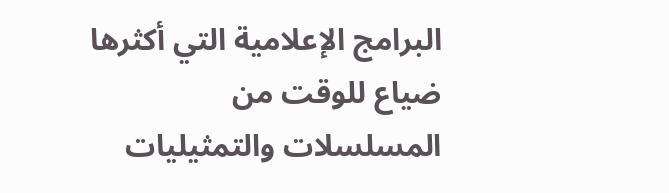البرامج الإعلامية التي أكثرها ضياع للوقت من المسلسلات والتمثيليات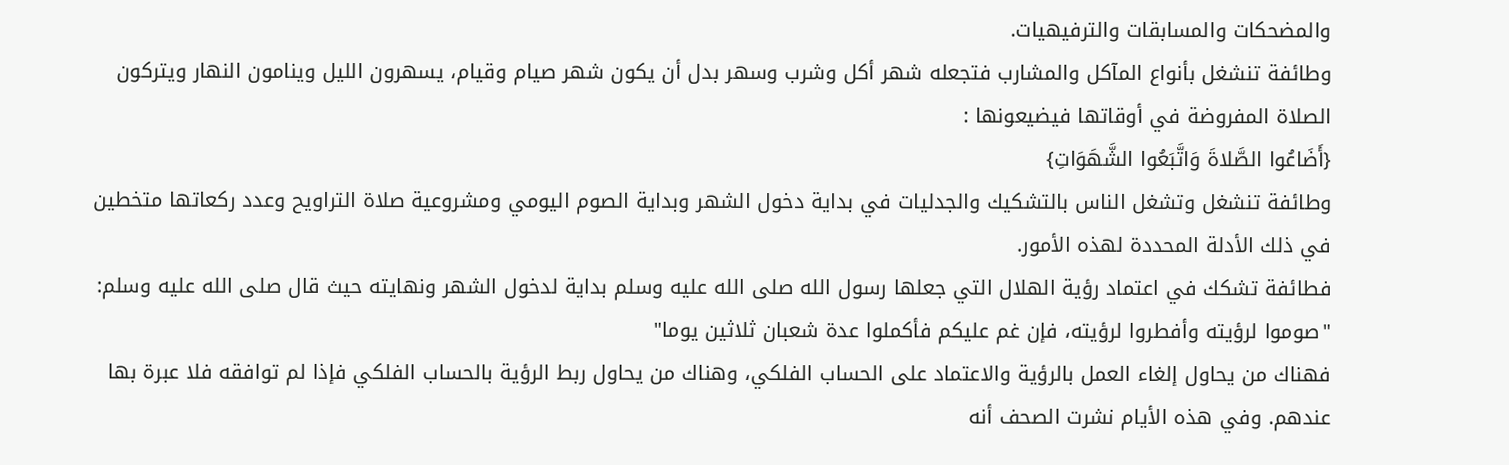والمضحكات والمسابقات والترفيهيات.
وطائفة تنشغل بأنواع المآكل والمشارب فتجعله شهر أكل وشرب وسهر بدل أن يكون شهر صيام وقيام، يسهرون الليل وينامون النهار ويتركون الصلاة المفروضة في أوقاتها فيضيعونها :
{أَضَاعُوا الصَّلاةَ وَاتَّبَعُوا الشَّهَوَاتِ}
وطائفة تنشغل وتشغل الناس بالتشكيك والجدليات في بداية دخول الشهر وبداية الصوم اليومي ومشروعية صلاة التراويح وعدد ركعاتها متخطين في ذلك الأدلة المحددة لهذه الأمور.
فطائفة تشكك في اعتماد رؤية الهلال التي جعلها رسول الله صلى الله عليه وسلم بداية لدخول الشهر ونهايته حيث قال صلى الله عليه وسلم:
"صوموا لرؤيته وأفطروا لرؤيته، فإن غم عليكم فأكملوا عدة شعبان ثلاثين يوما"
فهناك من يحاول إلغاء العمل بالرؤية والاعتماد على الحساب الفلكي، وهناك من يحاول ربط الرؤية بالحساب الفلكي فإذا لم توافقه فلا عبرة بها عندهم. وفي هذه الأيام نشرت الصحف أنه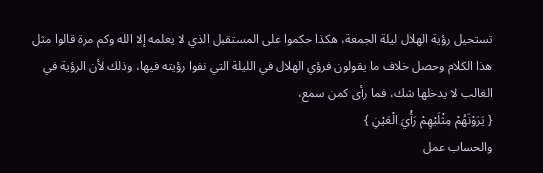تستحيل رؤية الهلال ليلة الجمعة، هكذا حكموا على المستقبل الذي لا يعلمه إلا الله وكم مرة قالوا مثل هذا الكلام وحصل خلاف ما يقولون فرؤي الهلال في الليلة التي نفوا رؤيته فيها، وذلك لأن الرؤية في الغالب لا يدخلها شك، فما رأى كمن سمع،
{ يَرَوْنَهُمْ مِثْلَيْهِمْ رَأْيَ الْعَيْنِ }
والحساب عمل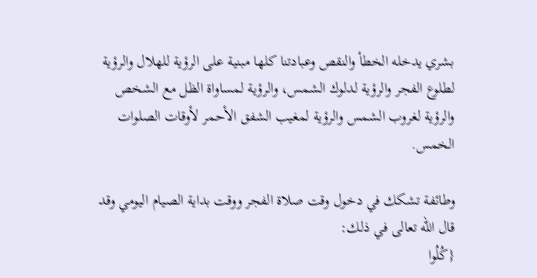بشري يدخله الخطأ والنقص وعبادتنا كلها مبنية على الرؤية للهلال والرؤية لطلوع الفجر والرؤية لدلوك الشمس، والرؤية لمساواة الظل مع الشخص والرؤية لغروب الشمس والرؤية لمغيب الشفق الأحمر لأوقات الصلوات الخمس.

وطائفة تشكك في دخول وقت صلاة الفجر ووقت بداية الصيام اليومي وقد قال الله تعالى في ذلك:
{كُلُوا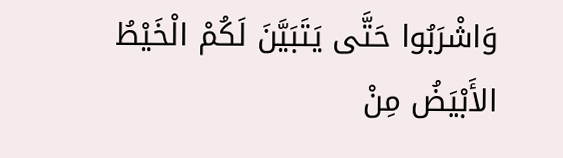وَاشْرَبُوا حَتَّى يَتَبَيَّنَ لَكُمْ الْخَيْطُ الأَبْيَضُ مِنْ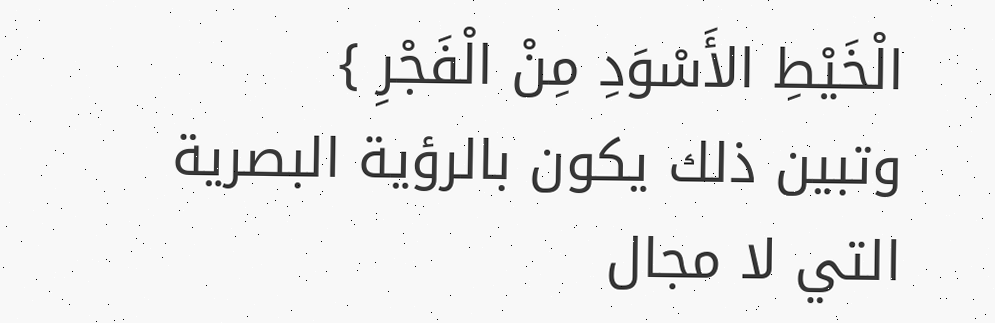الْخَيْطِ الأَسْوَدِ مِنْ الْفَجْرِ }
وتبين ذلك يكون بالرؤية البصرية التي لا مجال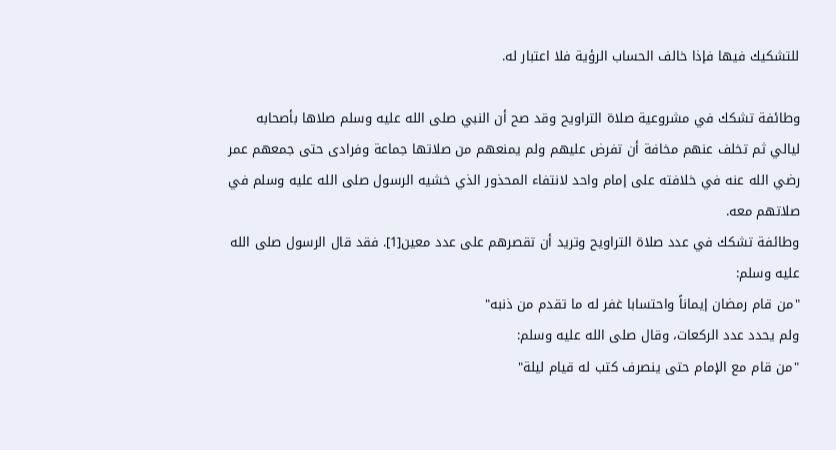للتشكيك فيها فإذا خالف الحساب الرؤية فلا اعتبار له.

وطائفة تشكك في مشروعية صلاة التراويح وقد صح أن النبي صلى الله عليه وسلم صلاها بأصحابه ليالي ثم تخلف عنهم مخافة أن تفرض عليهم ولم يمنعهم من صلاتها جماعة وفرادى حتى جمعهم عمر رضي الله عنه في خلافته على إمام واحد لانتفاء المحذور الذي خشيه الرسول صلى الله عليه وسلم في صلاتهم معه.
وطائفة تشكك في عدد صلاة التراويح وتريد أن تقصرهم على عدد معين[1]. فقد قال الرسول صلى الله عليه وسلم:
"من قام رمضان إيماناً واحتسابا غفر له ما تقدم من ذنبه"
ولم يحدد عدد الركعات، وقال صلى الله عليه وسلم:
"من قام مع الإمام حتى ينصرف كتب له قيام ليلة"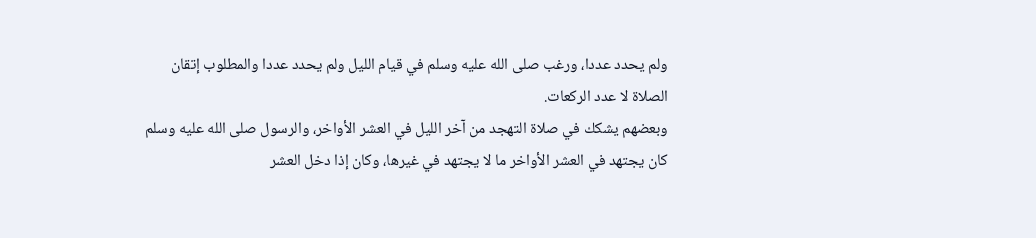ولم يحدد عددا، ورغب صلى الله عليه وسلم في قيام الليل ولم يحدد عددا والمطلوب إتقان الصلاة لا عدد الركعات.
وبعضهم يشكك في صلاة التهجد من آخر الليل في العشر الأواخر، والرسول صلى الله عليه وسلم كان يجتهد في العشر الأواخر ما لا يجتهد في غيرها، وكان إذا دخل العشر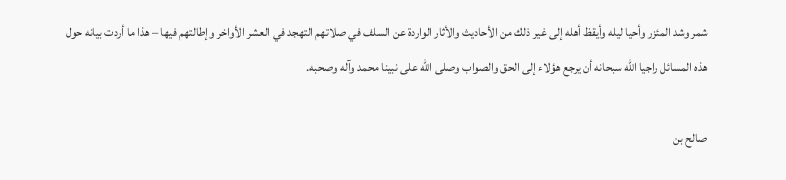شمر وشد المئزر وأحيا ليله وأيقظ أهله إلى غير ذلك من الأحاديث والأثار الواردة عن السلف في صلاتهم التهجد في العشر الأواخر وإطالتهم فيها – هذا ما أردت بيانه حول هذه المسائل راجيا الله سبحانه أن يرجع هؤلاء إلى الحق والصواب وصلى الله على نبينا محمد وآله وصحبه.

صالح بن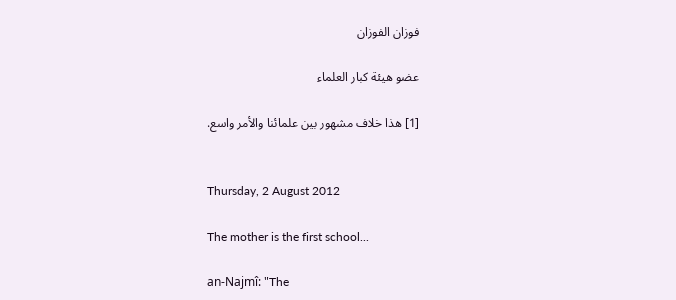فوزان الفوزان

عضو هيئة كبار العلماء

[1] هذا خلاف مشهور بين علمائنا والأمر واسع.


Thursday, 2 August 2012

The mother is the first school...

an-Najmî: "The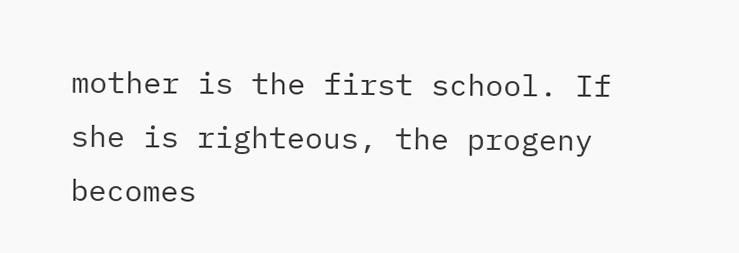mother is the first school. If she is righteous, the progeny becomes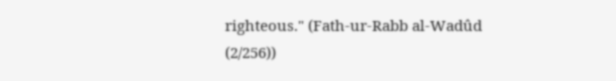righteous." (Fath-ur-Rabb al-Wadûd (2/256))